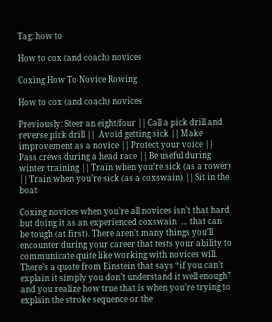Tag: how to

How to cox (and coach) novices

Coxing How To Novice Rowing

How to cox (and coach) novices

Previously: Steer an eight/four || Call a pick drill and reverse pick drill ||  Avoid getting sick || Make improvement as a novice || Protect your voice || Pass crews during a head race || Be useful during winter training || Train when you’re sick (as a rower) || Train when you’re sick (as a coxswain) || Sit in the boat

Coxing novices when you’re all novices isn’t that hard but doing it as an experienced coxswain  … that can be tough (at first). There aren’t many things you’ll encounter during your career that tests your ability to communicate quite like working with novices will. There’s a quote from Einstein that says “if you can’t explain it simply you don’t understand it well enough” and you realize how true that is when you’re trying to explain the stroke sequence or the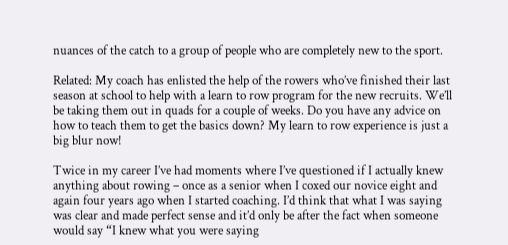nuances of the catch to a group of people who are completely new to the sport.

Related: My coach has enlisted the help of the rowers who’ve finished their last season at school to help with a learn to row program for the new recruits. We’ll be taking them out in quads for a couple of weeks. Do you have any advice on how to teach them to get the basics down? My learn to row experience is just a big blur now!

Twice in my career I’ve had moments where I’ve questioned if I actually knew anything about rowing – once as a senior when I coxed our novice eight and again four years ago when I started coaching. I’d think that what I was saying was clear and made perfect sense and it’d only be after the fact when someone would say “I knew what you were saying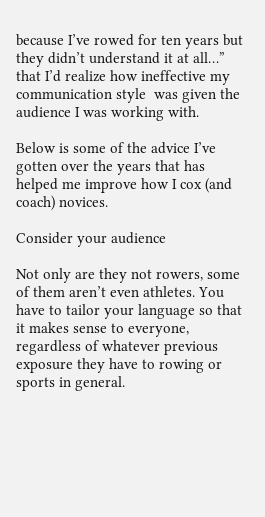because I’ve rowed for ten years but they didn’t understand it at all…” that I’d realize how ineffective my communication style  was given the audience I was working with.

Below is some of the advice I’ve gotten over the years that has helped me improve how I cox (and coach) novices.

Consider your audience

Not only are they not rowers, some of them aren’t even athletes. You have to tailor your language so that it makes sense to everyone, regardless of whatever previous exposure they have to rowing or sports in general.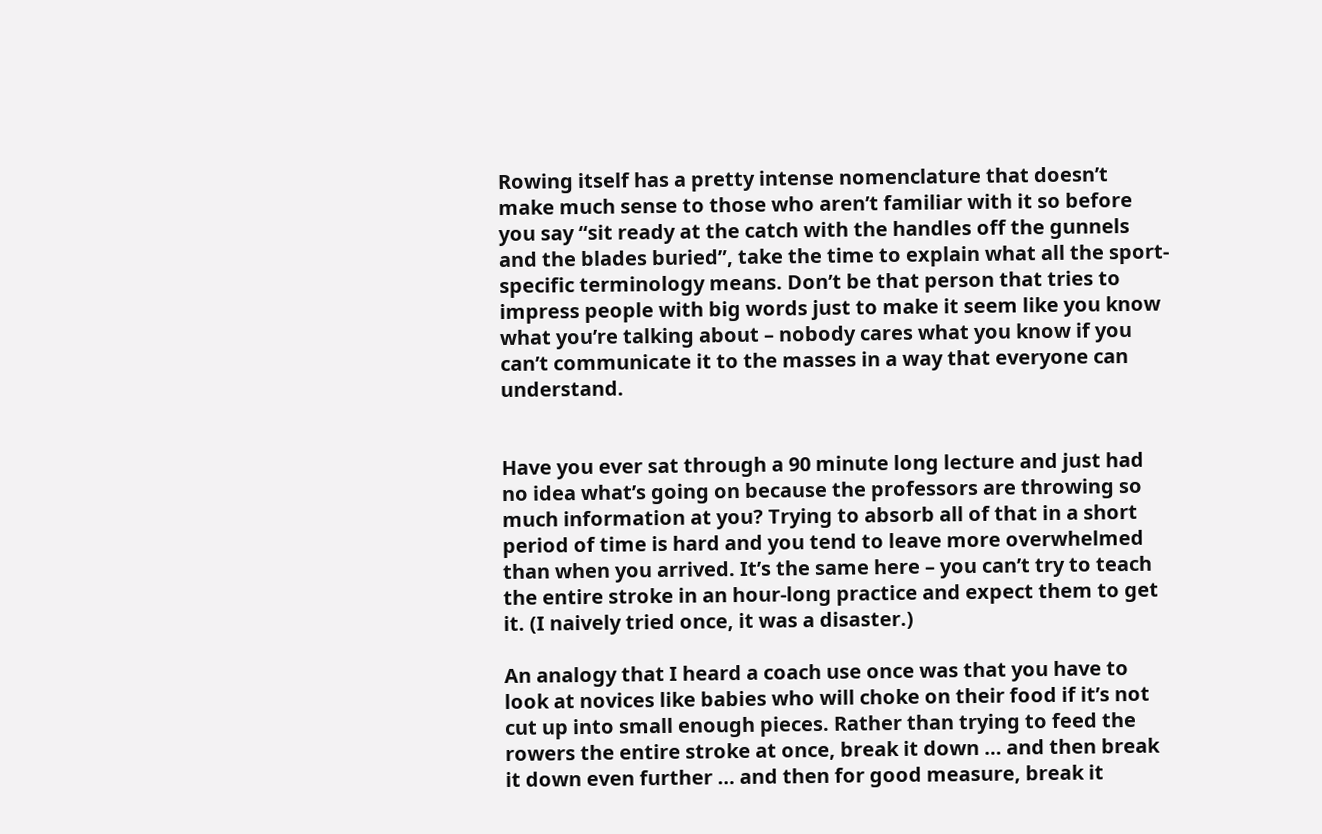Rowing itself has a pretty intense nomenclature that doesn’t make much sense to those who aren’t familiar with it so before you say “sit ready at the catch with the handles off the gunnels and the blades buried”, take the time to explain what all the sport-specific terminology means. Don’t be that person that tries to impress people with big words just to make it seem like you know what you’re talking about – nobody cares what you know if you can’t communicate it to the masses in a way that everyone can understand.


Have you ever sat through a 90 minute long lecture and just had no idea what’s going on because the professors are throwing so much information at you? Trying to absorb all of that in a short period of time is hard and you tend to leave more overwhelmed than when you arrived. It’s the same here – you can’t try to teach the entire stroke in an hour-long practice and expect them to get it. (I naively tried once, it was a disaster.)

An analogy that I heard a coach use once was that you have to look at novices like babies who will choke on their food if it’s not cut up into small enough pieces. Rather than trying to feed the rowers the entire stroke at once, break it down … and then break it down even further … and then for good measure, break it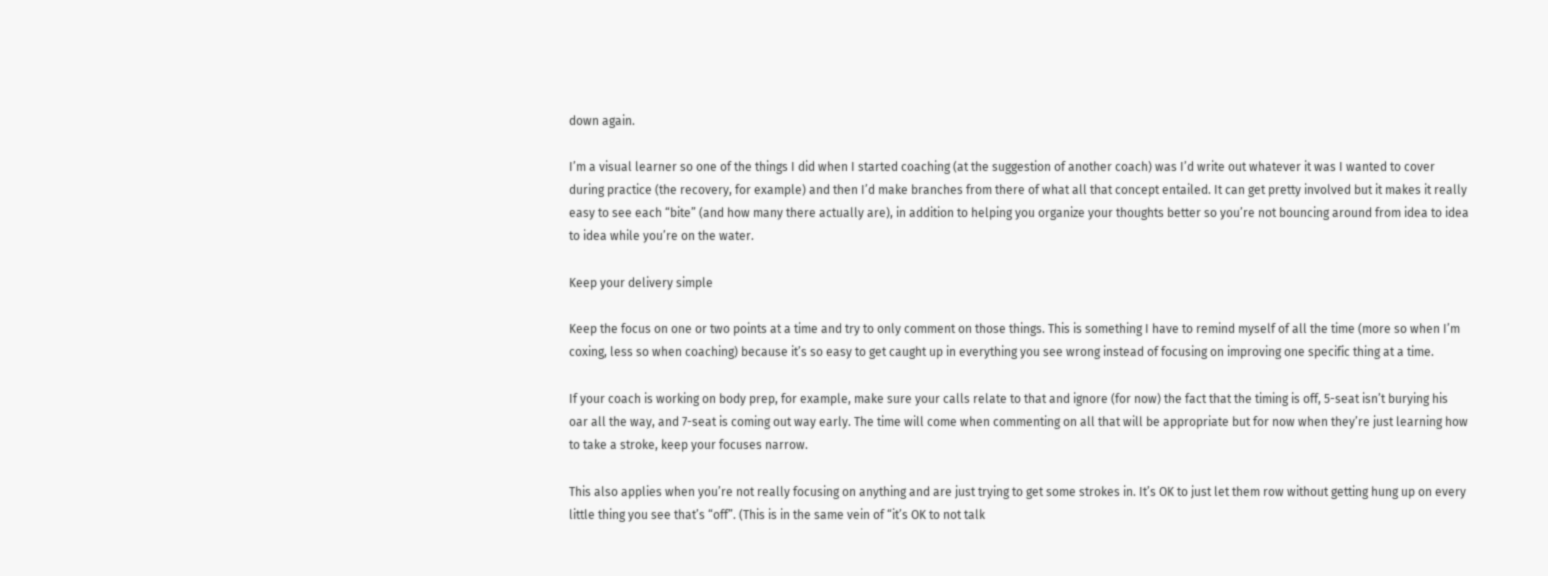down again.

I’m a visual learner so one of the things I did when I started coaching (at the suggestion of another coach) was I’d write out whatever it was I wanted to cover during practice (the recovery, for example) and then I’d make branches from there of what all that concept entailed. It can get pretty involved but it makes it really easy to see each “bite” (and how many there actually are), in addition to helping you organize your thoughts better so you’re not bouncing around from idea to idea to idea while you’re on the water.

Keep your delivery simple

Keep the focus on one or two points at a time and try to only comment on those things. This is something I have to remind myself of all the time (more so when I’m coxing, less so when coaching) because it’s so easy to get caught up in everything you see wrong instead of focusing on improving one specific thing at a time.

If your coach is working on body prep, for example, make sure your calls relate to that and ignore (for now) the fact that the timing is off, 5-seat isn’t burying his oar all the way, and 7-seat is coming out way early. The time will come when commenting on all that will be appropriate but for now when they’re just learning how to take a stroke, keep your focuses narrow.

This also applies when you’re not really focusing on anything and are just trying to get some strokes in. It’s OK to just let them row without getting hung up on every little thing you see that’s “off”. (This is in the same vein of “it’s OK to not talk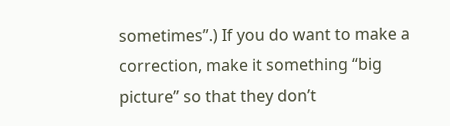sometimes”.) If you do want to make a correction, make it something “big picture” so that they don’t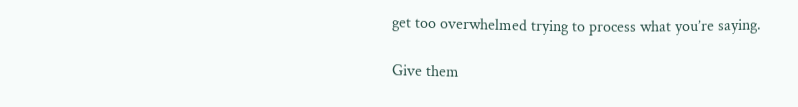get too overwhelmed trying to process what you’re saying.

Give them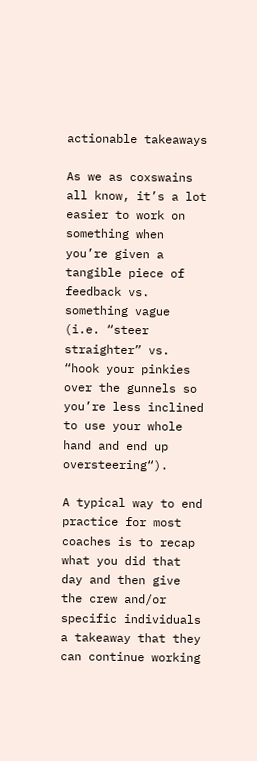actionable takeaways

As we as coxswains all know, it’s a lot easier to work on something when you’re given a tangible piece of feedback vs. something vague (i.e. “steer straighter” vs. “hook your pinkies over the gunnels so you’re less inclined to use your whole hand and end up oversteering“).

A typical way to end practice for most coaches is to recap what you did that day and then give the crew and/or specific individuals a takeaway that they can continue working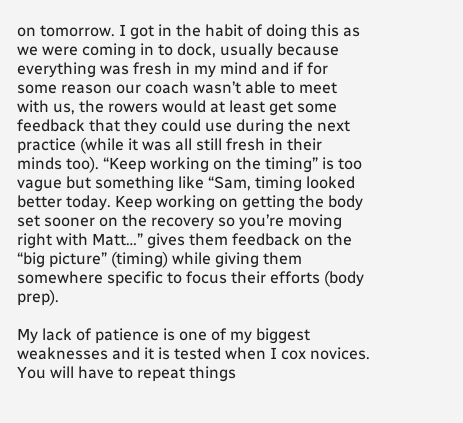on tomorrow. I got in the habit of doing this as we were coming in to dock, usually because everything was fresh in my mind and if for some reason our coach wasn’t able to meet with us, the rowers would at least get some feedback that they could use during the next practice (while it was all still fresh in their minds too). “Keep working on the timing” is too vague but something like “Sam, timing looked better today. Keep working on getting the body set sooner on the recovery so you’re moving right with Matt…” gives them feedback on the “big picture” (timing) while giving them somewhere specific to focus their efforts (body prep).

My lack of patience is one of my biggest weaknesses and it is tested when I cox novices. You will have to repeat things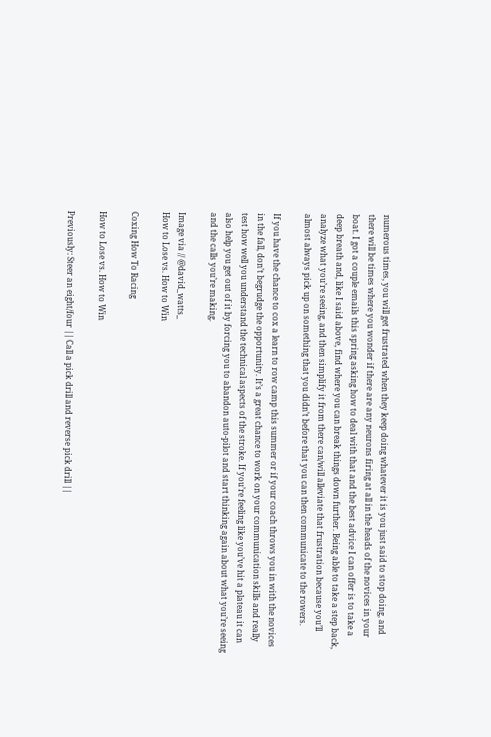numerous times, you will get frustrated when they keep doing whatever it is you just said to stop doing, and there will be times where you wonder if there are any neurons firing at all in the heads of the novices in your boat. I got a couple emails this spring asking how to deal with that and the best advice I can offer is to take a deep breath and, like I said above, find where you can break things down further. Being able to take a step back, analyze what you’re seeing, and then simplify it from there can/will alleviate that frustration because you’ll almost always pick up on something that you didn’t before that you can then communicate to the rowers.

If you have the chance to cox a learn to row camp this summer or if your coach throws you in with the novices in the fall, don’t begrudge the opportunity. It’s a great chance to work on your communication skills and really test how well you understand the technical aspects of the stroke. If you’re feeling like you’ve hit a plateau it can also help you get out of it by forcing you to abandon auto-pilot and start thinking again about what you’re seeing and the calls you’re making.

Image via // @david_watts_
How to Lose vs. How to Win

Coxing How To Racing

How to Lose vs. How to Win

Previously: Steer an eight/four || Call a pick drill and reverse pick drill ||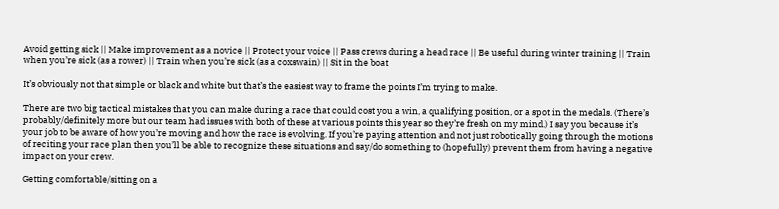Avoid getting sick || Make improvement as a novice || Protect your voice || Pass crews during a head race || Be useful during winter training || Train when you’re sick (as a rower) || Train when you’re sick (as a coxswain) || Sit in the boat

It’s obviously not that simple or black and white but that’s the easiest way to frame the points I’m trying to make.

There are two big tactical mistakes that you can make during a race that could cost you a win, a qualifying position, or a spot in the medals. (There’s probably/definitely more but our team had issues with both of these at various points this year so they’re fresh on my mind.) I say you because it’s your job to be aware of how you’re moving and how the race is evolving. If you’re paying attention and not just robotically going through the motions of reciting your race plan then you’ll be able to recognize these situations and say/do something to (hopefully) prevent them from having a negative impact on your crew.

Getting comfortable/sitting on a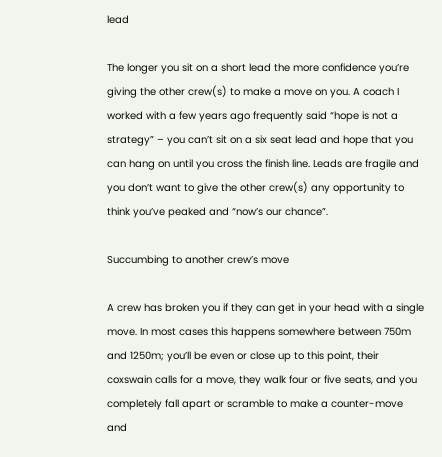lead

The longer you sit on a short lead the more confidence you’re giving the other crew(s) to make a move on you. A coach I worked with a few years ago frequently said “hope is not a strategy” – you can’t sit on a six seat lead and hope that you can hang on until you cross the finish line. Leads are fragile and you don’t want to give the other crew(s) any opportunity to think you’ve peaked and “now’s our chance”.

Succumbing to another crew’s move

A crew has broken you if they can get in your head with a single move. In most cases this happens somewhere between 750m and 1250m; you’ll be even or close up to this point, their coxswain calls for a move, they walk four or five seats, and you completely fall apart or scramble to make a counter-move and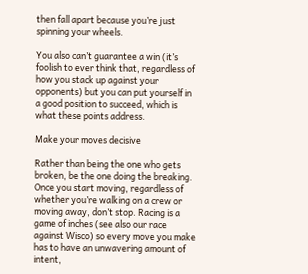then fall apart because you’re just spinning your wheels.

You also can’t guarantee a win (it’s foolish to ever think that, regardless of how you stack up against your opponents) but you can put yourself in a good position to succeed, which is what these points address.

Make your moves decisive

Rather than being the one who gets broken, be the one doing the breaking. Once you start moving, regardless of whether you’re walking on a crew or moving away, don’t stop. Racing is a game of inches (see also our race against Wisco) so every move you make has to have an unwavering amount of intent,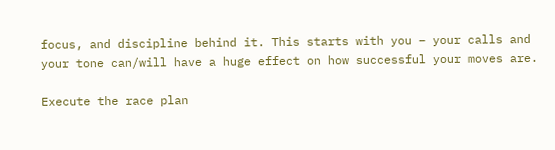focus, and discipline behind it. This starts with you – your calls and your tone can/will have a huge effect on how successful your moves are.

Execute the race plan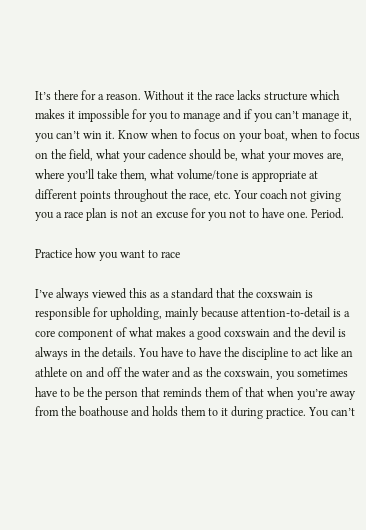It’s there for a reason. Without it the race lacks structure which makes it impossible for you to manage and if you can’t manage it, you can’t win it. Know when to focus on your boat, when to focus on the field, what your cadence should be, what your moves are, where you’ll take them, what volume/tone is appropriate at different points throughout the race, etc. Your coach not giving you a race plan is not an excuse for you not to have one. Period.

Practice how you want to race

I’ve always viewed this as a standard that the coxswain is responsible for upholding, mainly because attention-to-detail is a core component of what makes a good coxswain and the devil is always in the details. You have to have the discipline to act like an athlete on and off the water and as the coxswain, you sometimes have to be the person that reminds them of that when you’re away from the boathouse and holds them to it during practice. You can’t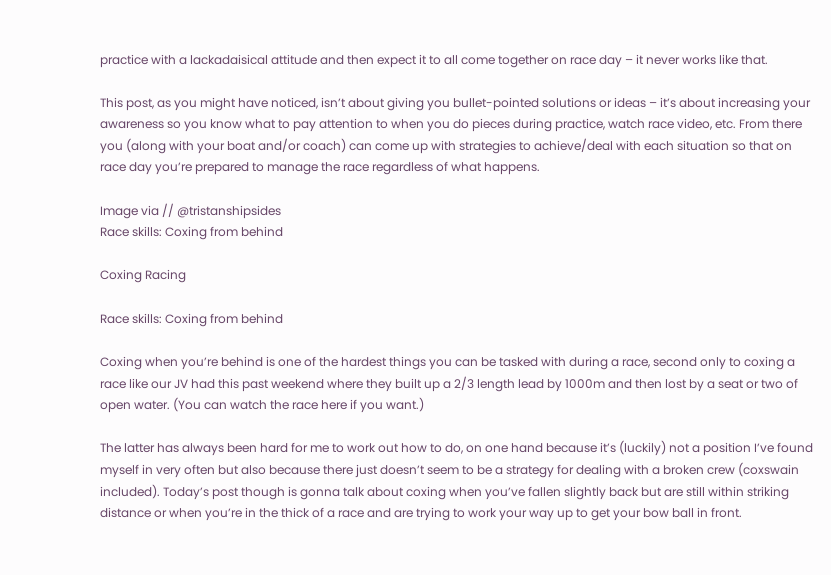practice with a lackadaisical attitude and then expect it to all come together on race day – it never works like that.

This post, as you might have noticed, isn’t about giving you bullet-pointed solutions or ideas – it’s about increasing your awareness so you know what to pay attention to when you do pieces during practice, watch race video, etc. From there you (along with your boat and/or coach) can come up with strategies to achieve/deal with each situation so that on race day you’re prepared to manage the race regardless of what happens.

Image via // @tristanshipsides
Race skills: Coxing from behind

Coxing Racing

Race skills: Coxing from behind

Coxing when you’re behind is one of the hardest things you can be tasked with during a race, second only to coxing a race like our JV had this past weekend where they built up a 2/3 length lead by 1000m and then lost by a seat or two of open water. (You can watch the race here if you want.)

The latter has always been hard for me to work out how to do, on one hand because it’s (luckily) not a position I’ve found myself in very often but also because there just doesn’t seem to be a strategy for dealing with a broken crew (coxswain included). Today’s post though is gonna talk about coxing when you’ve fallen slightly back but are still within striking distance or when you’re in the thick of a race and are trying to work your way up to get your bow ball in front.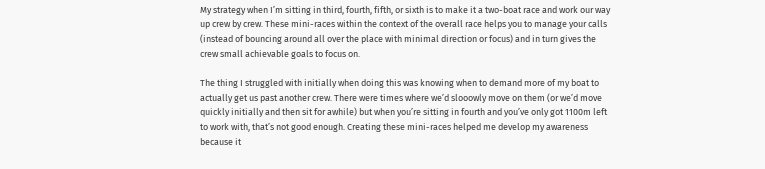My strategy when I’m sitting in third, fourth, fifth, or sixth is to make it a two-boat race and work our way up crew by crew. These mini-races within the context of the overall race helps you to manage your calls (instead of bouncing around all over the place with minimal direction or focus) and in turn gives the crew small achievable goals to focus on.

The thing I struggled with initially when doing this was knowing when to demand more of my boat to actually get us past another crew. There were times where we’d slooowly move on them (or we’d move quickly initially and then sit for awhile) but when you’re sitting in fourth and you’ve only got 1100m left to work with, that’s not good enough. Creating these mini-races helped me develop my awareness because it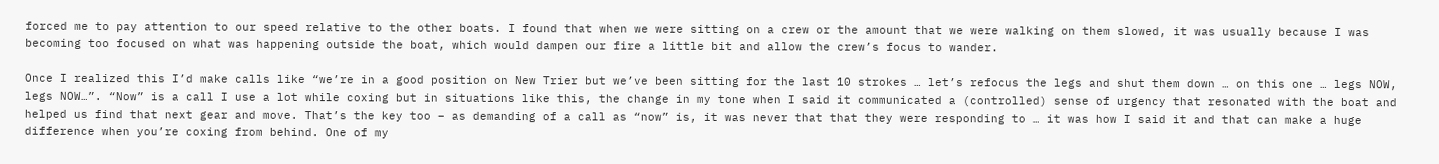forced me to pay attention to our speed relative to the other boats. I found that when we were sitting on a crew or the amount that we were walking on them slowed, it was usually because I was becoming too focused on what was happening outside the boat, which would dampen our fire a little bit and allow the crew’s focus to wander.

Once I realized this I’d make calls like “we’re in a good position on New Trier but we’ve been sitting for the last 10 strokes … let’s refocus the legs and shut them down … on this one … legs NOW, legs NOW…”. “Now” is a call I use a lot while coxing but in situations like this, the change in my tone when I said it communicated a (controlled) sense of urgency that resonated with the boat and helped us find that next gear and move. That’s the key too – as demanding of a call as “now” is, it was never that that they were responding to … it was how I said it and that can make a huge difference when you’re coxing from behind. One of my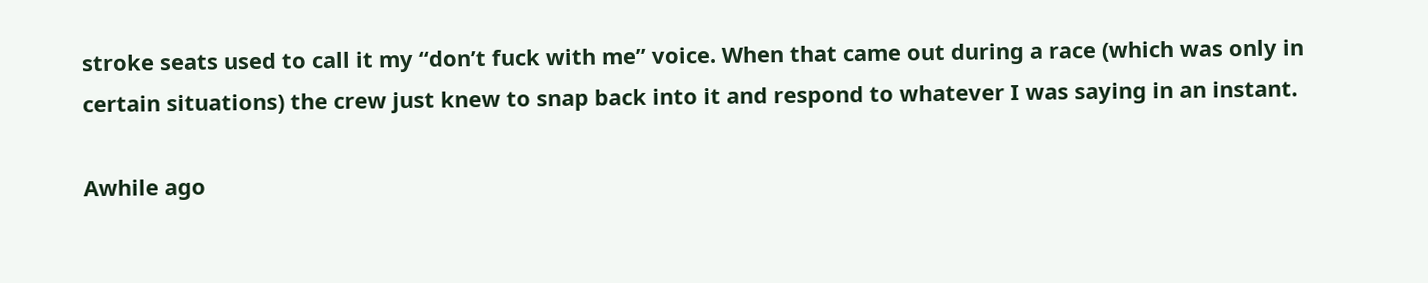stroke seats used to call it my “don’t fuck with me” voice. When that came out during a race (which was only in certain situations) the crew just knew to snap back into it and respond to whatever I was saying in an instant.

Awhile ago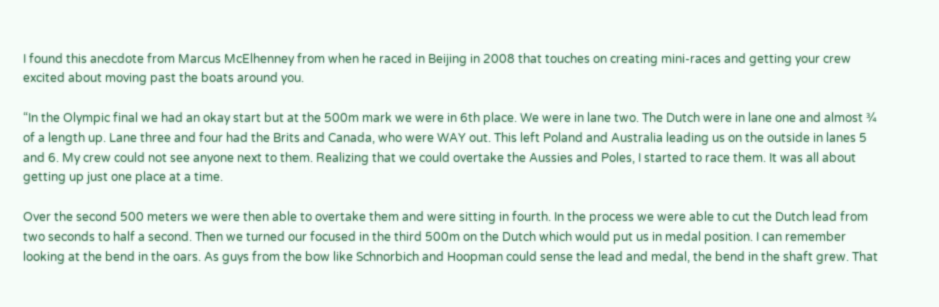I found this anecdote from Marcus McElhenney from when he raced in Beijing in 2008 that touches on creating mini-races and getting your crew excited about moving past the boats around you.

“In the Olympic final we had an okay start but at the 500m mark we were in 6th place. We were in lane two. The Dutch were in lane one and almost ¾ of a length up. Lane three and four had the Brits and Canada, who were WAY out. This left Poland and Australia leading us on the outside in lanes 5 and 6. My crew could not see anyone next to them. Realizing that we could overtake the Aussies and Poles, I started to race them. It was all about getting up just one place at a time.

Over the second 500 meters we were then able to overtake them and were sitting in fourth. In the process we were able to cut the Dutch lead from two seconds to half a second. Then we turned our focused in the third 500m on the Dutch which would put us in medal position. I can remember looking at the bend in the oars. As guys from the bow like Schnorbich and Hoopman could sense the lead and medal, the bend in the shaft grew. That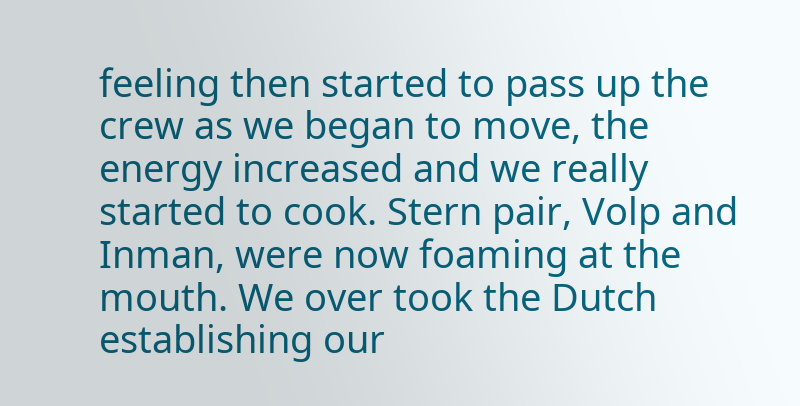feeling then started to pass up the crew as we began to move, the energy increased and we really started to cook. Stern pair, Volp and Inman, were now foaming at the mouth. We over took the Dutch establishing our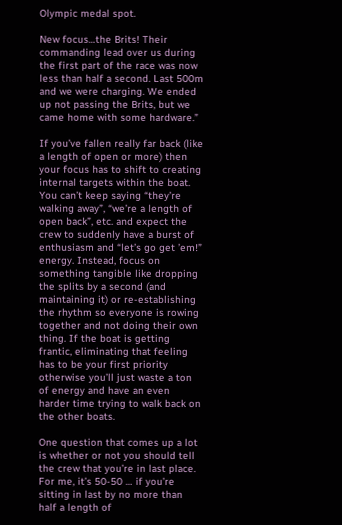Olympic medal spot.

New focus…the Brits! Their commanding lead over us during the first part of the race was now less than half a second. Last 500m and we were charging. We ended up not passing the Brits, but we came home with some hardware.”

If you’ve fallen really far back (like a length of open or more) then your focus has to shift to creating internal targets within the boat. You can’t keep saying “they’re walking away”, “we’re a length of open back”, etc. and expect the crew to suddenly have a burst of enthusiasm and “let’s go get ’em!” energy. Instead, focus on something tangible like dropping the splits by a second (and maintaining it) or re-establishing the rhythm so everyone is rowing together and not doing their own thing. If the boat is getting frantic, eliminating that feeling has to be your first priority otherwise you’ll just waste a ton of energy and have an even harder time trying to walk back on the other boats.

One question that comes up a lot is whether or not you should tell the crew that you’re in last place. For me, it’s 50-50 … if you’re sitting in last by no more than half a length of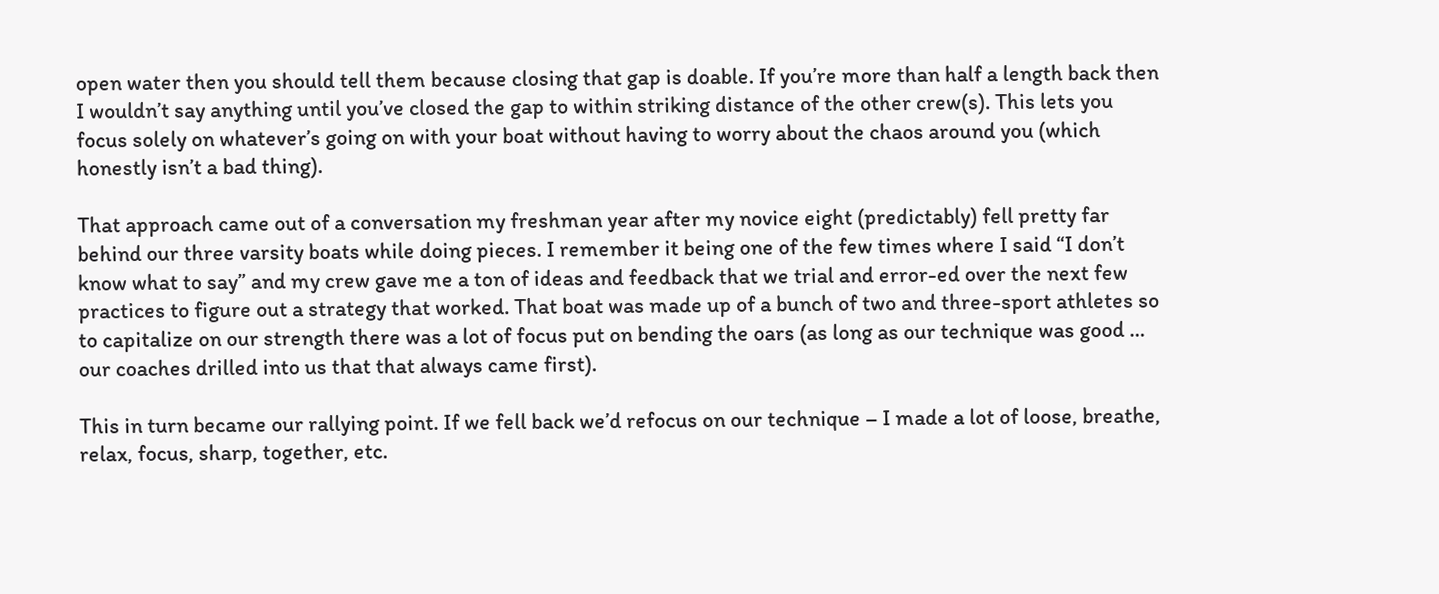open water then you should tell them because closing that gap is doable. If you’re more than half a length back then I wouldn’t say anything until you’ve closed the gap to within striking distance of the other crew(s). This lets you focus solely on whatever’s going on with your boat without having to worry about the chaos around you (which honestly isn’t a bad thing).

That approach came out of a conversation my freshman year after my novice eight (predictably) fell pretty far behind our three varsity boats while doing pieces. I remember it being one of the few times where I said “I don’t know what to say” and my crew gave me a ton of ideas and feedback that we trial and error-ed over the next few practices to figure out a strategy that worked. That boat was made up of a bunch of two and three-sport athletes so to capitalize on our strength there was a lot of focus put on bending the oars (as long as our technique was good … our coaches drilled into us that that always came first).

This in turn became our rallying point. If we fell back we’d refocus on our technique – I made a lot of loose, breathe, relax, focus, sharp, together, etc.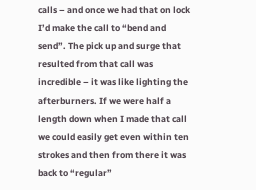calls – and once we had that on lock I’d make the call to “bend and send”. The pick up and surge that resulted from that call was incredible – it was like lighting the afterburners. If we were half a length down when I made that call we could easily get even within ten strokes and then from there it was back to “regular”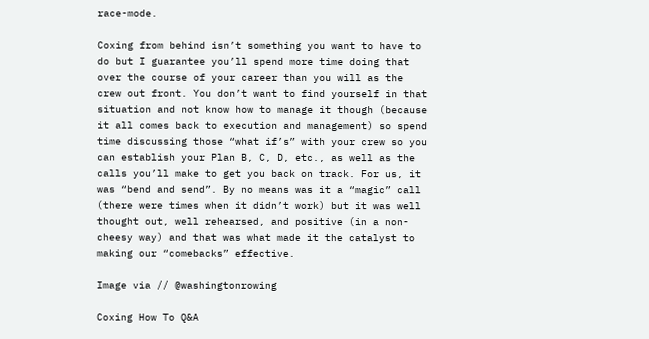race-mode.

Coxing from behind isn’t something you want to have to do but I guarantee you’ll spend more time doing that over the course of your career than you will as the crew out front. You don’t want to find yourself in that situation and not know how to manage it though (because it all comes back to execution and management) so spend time discussing those “what if’s” with your crew so you can establish your Plan B, C, D, etc., as well as the calls you’ll make to get you back on track. For us, it was “bend and send”. By no means was it a “magic” call (there were times when it didn’t work) but it was well thought out, well rehearsed, and positive (in a non-cheesy way) and that was what made it the catalyst to making our “comebacks” effective.

Image via // @washingtonrowing

Coxing How To Q&A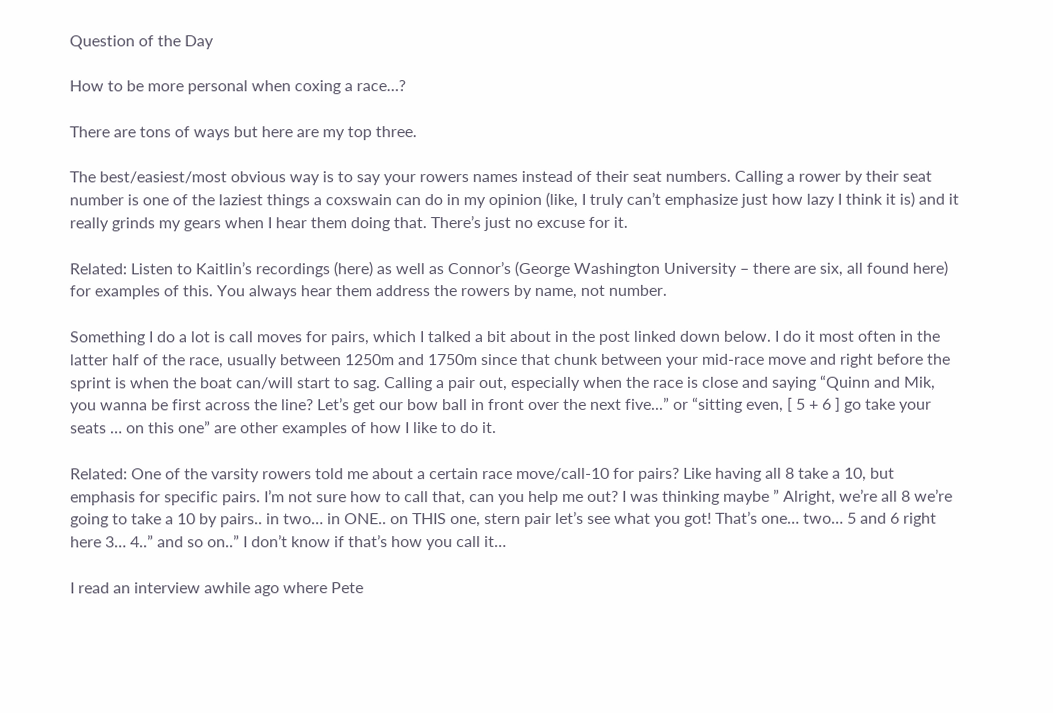Question of the Day

How to be more personal when coxing a race…?

There are tons of ways but here are my top three.

The best/easiest/most obvious way is to say your rowers names instead of their seat numbers. Calling a rower by their seat number is one of the laziest things a coxswain can do in my opinion (like, I truly can’t emphasize just how lazy I think it is) and it really grinds my gears when I hear them doing that. There’s just no excuse for it.

Related: Listen to Kaitlin’s recordings (here) as well as Connor’s (George Washington University – there are six, all found here) for examples of this. You always hear them address the rowers by name, not number.

Something I do a lot is call moves for pairs, which I talked a bit about in the post linked down below. I do it most often in the latter half of the race, usually between 1250m and 1750m since that chunk between your mid-race move and right before the sprint is when the boat can/will start to sag. Calling a pair out, especially when the race is close and saying “Quinn and Mik, you wanna be first across the line? Let’s get our bow ball in front over the next five...” or “sitting even, [ 5 + 6 ] go take your seats … on this one” are other examples of how I like to do it.

Related: One of the varsity rowers told me about a certain race move/call-10 for pairs? Like having all 8 take a 10, but emphasis for specific pairs. I’m not sure how to call that, can you help me out? I was thinking maybe ” Alright, we’re all 8 we’re going to take a 10 by pairs.. in two… in ONE.. on THIS one, stern pair let’s see what you got! That’s one… two… 5 and 6 right here 3… 4..” and so on..” I don’t know if that’s how you call it…

I read an interview awhile ago where Pete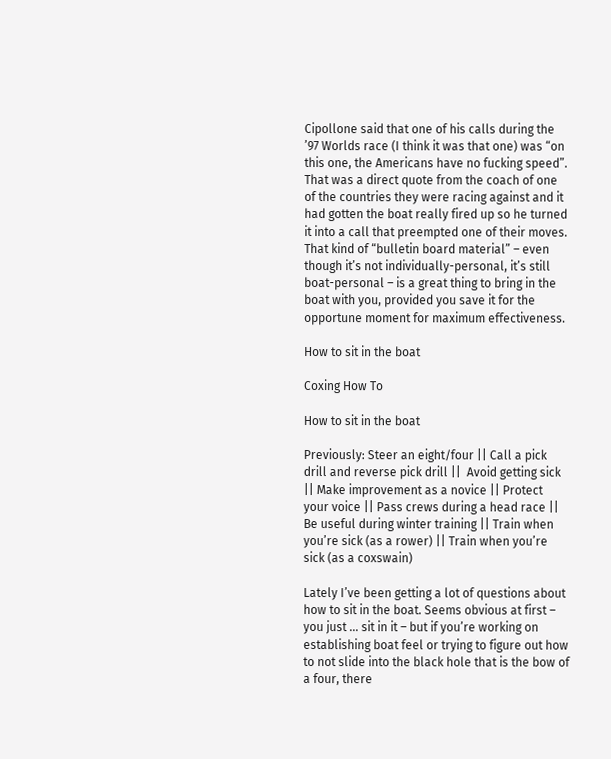Cipollone said that one of his calls during the ’97 Worlds race (I think it was that one) was “on this one, the Americans have no fucking speed”. That was a direct quote from the coach of one of the countries they were racing against and it had gotten the boat really fired up so he turned it into a call that preempted one of their moves. That kind of “bulletin board material” – even though it’s not individually-personal, it’s still boat-personal – is a great thing to bring in the boat with you, provided you save it for the opportune moment for maximum effectiveness.

How to sit in the boat

Coxing How To

How to sit in the boat

Previously: Steer an eight/four || Call a pick drill and reverse pick drill ||  Avoid getting sick || Make improvement as a novice || Protect your voice || Pass crews during a head race || Be useful during winter training || Train when you’re sick (as a rower) || Train when you’re sick (as a coxswain)

Lately I’ve been getting a lot of questions about how to sit in the boat. Seems obvious at first – you just … sit in it – but if you’re working on establishing boat feel or trying to figure out how to not slide into the black hole that is the bow of a four, there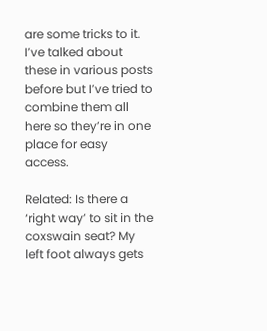are some tricks to it. I’ve talked about these in various posts before but I’ve tried to combine them all here so they’re in one place for easy access.

Related: Is there a ‘right way’ to sit in the coxswain seat? My left foot always gets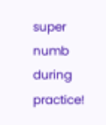super numb during practice!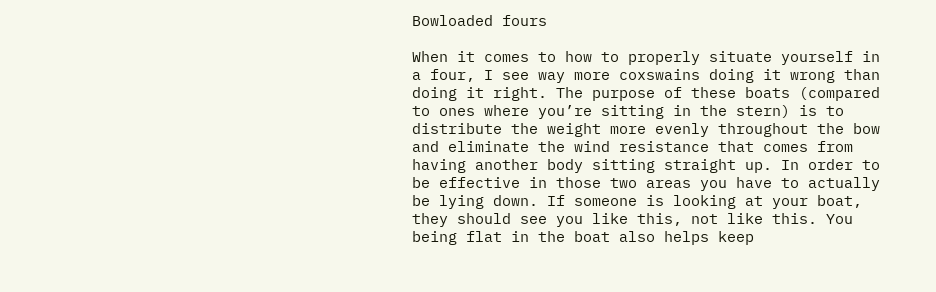Bowloaded fours

When it comes to how to properly situate yourself in a four, I see way more coxswains doing it wrong than doing it right. The purpose of these boats (compared to ones where you’re sitting in the stern) is to distribute the weight more evenly throughout the bow and eliminate the wind resistance that comes from having another body sitting straight up. In order to be effective in those two areas you have to actually be lying down. If someone is looking at your boat, they should see you like this, not like this. You being flat in the boat also helps keep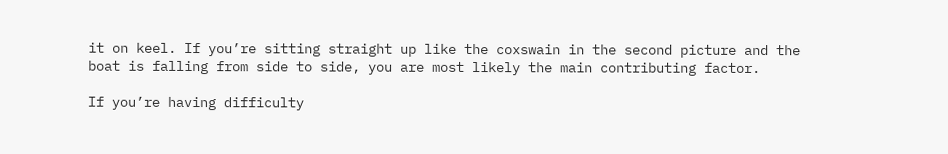it on keel. If you’re sitting straight up like the coxswain in the second picture and the boat is falling from side to side, you are most likely the main contributing factor.

If you’re having difficulty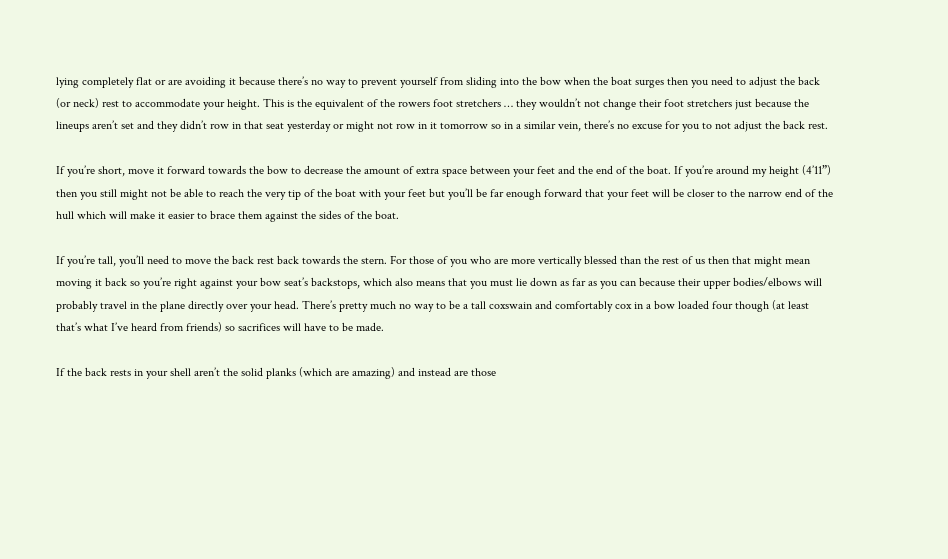lying completely flat or are avoiding it because there’s no way to prevent yourself from sliding into the bow when the boat surges then you need to adjust the back (or neck) rest to accommodate your height. This is the equivalent of the rowers foot stretchers … they wouldn’t not change their foot stretchers just because the lineups aren’t set and they didn’t row in that seat yesterday or might not row in it tomorrow so in a similar vein, there’s no excuse for you to not adjust the back rest.

If you’re short, move it forward towards the bow to decrease the amount of extra space between your feet and the end of the boat. If you’re around my height (4’11”) then you still might not be able to reach the very tip of the boat with your feet but you’ll be far enough forward that your feet will be closer to the narrow end of the hull which will make it easier to brace them against the sides of the boat.

If you’re tall, you’ll need to move the back rest back towards the stern. For those of you who are more vertically blessed than the rest of us then that might mean moving it back so you’re right against your bow seat’s backstops, which also means that you must lie down as far as you can because their upper bodies/elbows will probably travel in the plane directly over your head. There’s pretty much no way to be a tall coxswain and comfortably cox in a bow loaded four though (at least that’s what I’ve heard from friends) so sacrifices will have to be made.

If the back rests in your shell aren’t the solid planks (which are amazing) and instead are those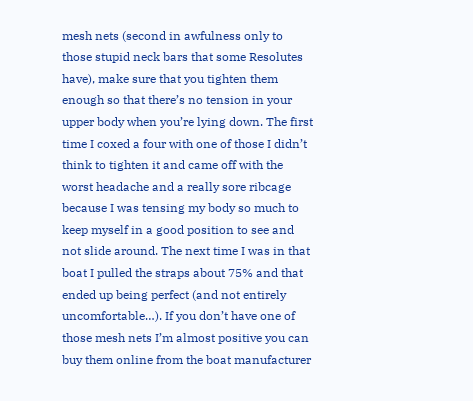mesh nets (second in awfulness only to those stupid neck bars that some Resolutes have), make sure that you tighten them enough so that there’s no tension in your upper body when you’re lying down. The first time I coxed a four with one of those I didn’t think to tighten it and came off with the worst headache and a really sore ribcage because I was tensing my body so much to keep myself in a good position to see and not slide around. The next time I was in that boat I pulled the straps about 75% and that ended up being perfect (and not entirely uncomfortable…). If you don’t have one of those mesh nets I’m almost positive you can buy them online from the boat manufacturer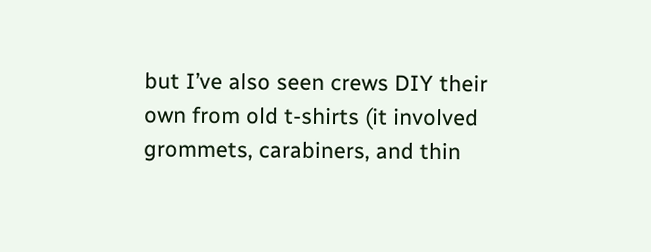but I’ve also seen crews DIY their own from old t-shirts (it involved grommets, carabiners, and thin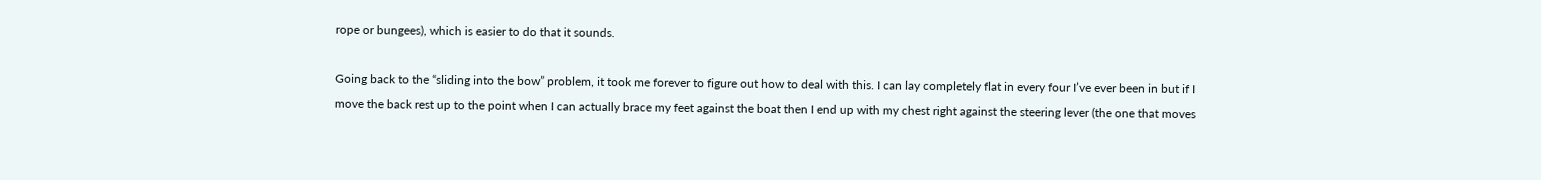rope or bungees), which is easier to do that it sounds.

Going back to the “sliding into the bow” problem, it took me forever to figure out how to deal with this. I can lay completely flat in every four I’ve ever been in but if I move the back rest up to the point when I can actually brace my feet against the boat then I end up with my chest right against the steering lever (the one that moves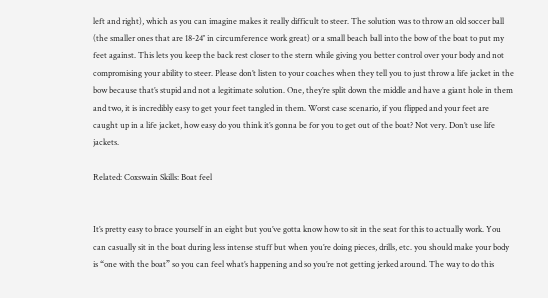left and right), which as you can imagine makes it really difficult to steer. The solution was to throw an old soccer ball (the smaller ones that are 18-24″ in circumference work great) or a small beach ball into the bow of the boat to put my feet against. This lets you keep the back rest closer to the stern while giving you better control over your body and not compromising your ability to steer. Please don’t listen to your coaches when they tell you to just throw a life jacket in the bow because that’s stupid and not a legitimate solution. One, they’re split down the middle and have a giant hole in them and two, it is incredibly easy to get your feet tangled in them. Worst case scenario, if you flipped and your feet are caught up in a life jacket, how easy do you think it’s gonna be for you to get out of the boat? Not very. Don’t use life jackets.

Related: Coxswain Skills: Boat feel


It’s pretty easy to brace yourself in an eight but you’ve gotta know how to sit in the seat for this to actually work. You can casually sit in the boat during less intense stuff but when you’re doing pieces, drills, etc. you should make your body is “one with the boat” so you can feel what’s happening and so you’re not getting jerked around. The way to do this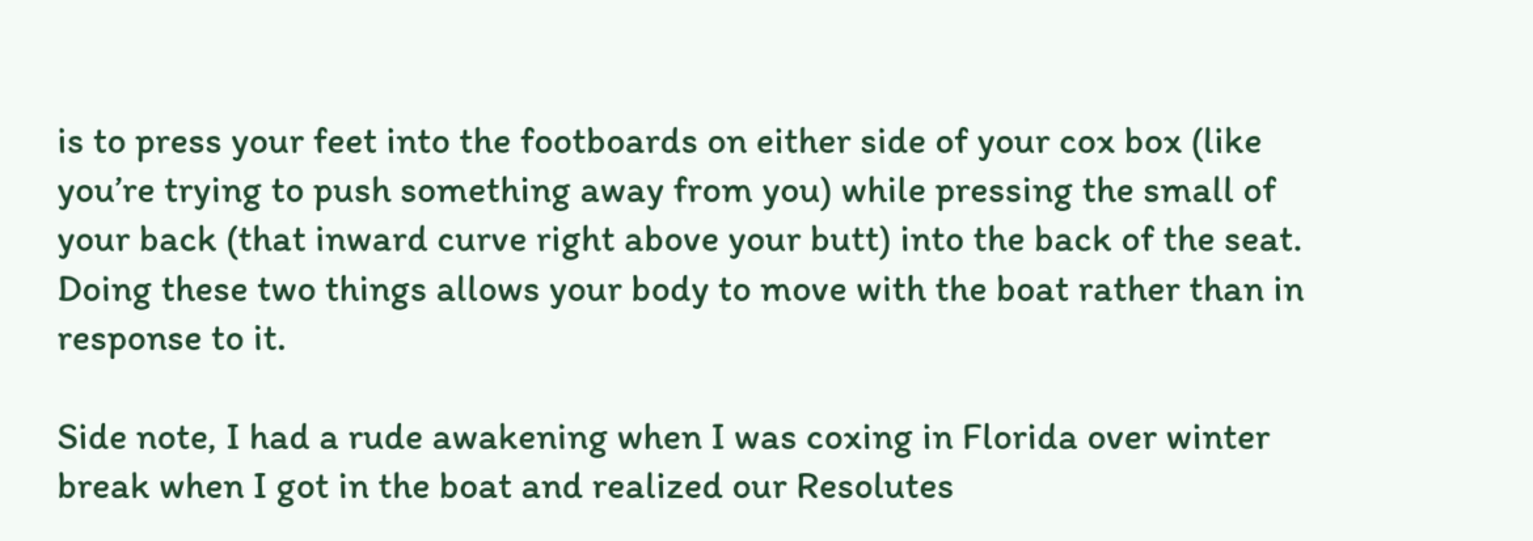is to press your feet into the footboards on either side of your cox box (like you’re trying to push something away from you) while pressing the small of your back (that inward curve right above your butt) into the back of the seat. Doing these two things allows your body to move with the boat rather than in response to it.

Side note, I had a rude awakening when I was coxing in Florida over winter break when I got in the boat and realized our Resolutes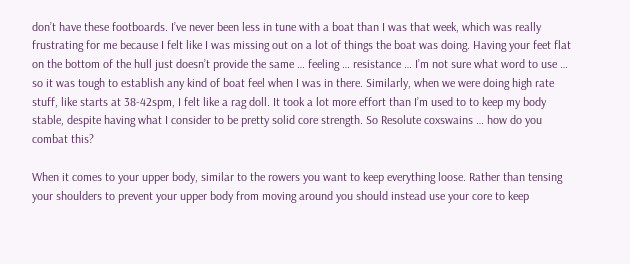don’t have these footboards. I’ve never been less in tune with a boat than I was that week, which was really frustrating for me because I felt like I was missing out on a lot of things the boat was doing. Having your feet flat on the bottom of the hull just doesn’t provide the same … feeling … resistance … I’m not sure what word to use … so it was tough to establish any kind of boat feel when I was in there. Similarly, when we were doing high rate stuff, like starts at 38-42spm, I felt like a rag doll. It took a lot more effort than I’m used to to keep my body stable, despite having what I consider to be pretty solid core strength. So Resolute coxswains … how do you combat this?

When it comes to your upper body, similar to the rowers you want to keep everything loose. Rather than tensing your shoulders to prevent your upper body from moving around you should instead use your core to keep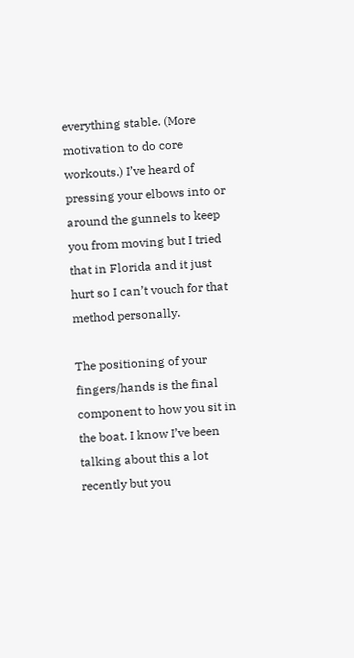everything stable. (More motivation to do core workouts.) I’ve heard of pressing your elbows into or around the gunnels to keep you from moving but I tried that in Florida and it just hurt so I can’t vouch for that method personally.

The positioning of your fingers/hands is the final component to how you sit in the boat. I know I’ve been talking about this a lot recently but you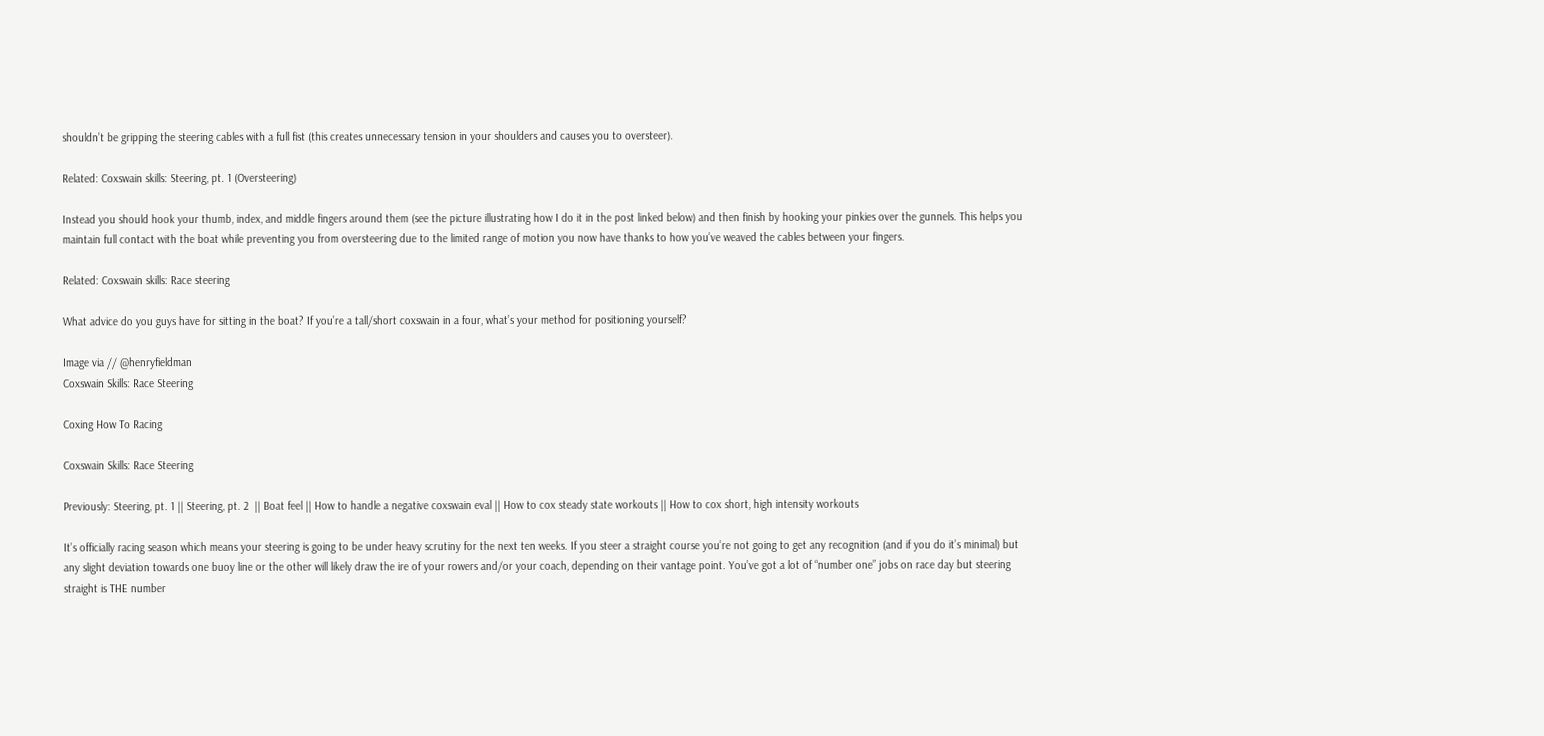shouldn’t be gripping the steering cables with a full fist (this creates unnecessary tension in your shoulders and causes you to oversteer).

Related: Coxswain skills: Steering, pt. 1 (Oversteering)

Instead you should hook your thumb, index, and middle fingers around them (see the picture illustrating how I do it in the post linked below) and then finish by hooking your pinkies over the gunnels. This helps you maintain full contact with the boat while preventing you from oversteering due to the limited range of motion you now have thanks to how you’ve weaved the cables between your fingers.

Related: Coxswain skills: Race steering

What advice do you guys have for sitting in the boat? If you’re a tall/short coxswain in a four, what’s your method for positioning yourself?

Image via // @henryfieldman
Coxswain Skills: Race Steering

Coxing How To Racing

Coxswain Skills: Race Steering

Previously: Steering, pt. 1 || Steering, pt. 2  || Boat feel || How to handle a negative coxswain eval || How to cox steady state workouts || How to cox short, high intensity workouts

It’s officially racing season which means your steering is going to be under heavy scrutiny for the next ten weeks. If you steer a straight course you’re not going to get any recognition (and if you do it’s minimal) but any slight deviation towards one buoy line or the other will likely draw the ire of your rowers and/or your coach, depending on their vantage point. You’ve got a lot of “number one” jobs on race day but steering straight is THE number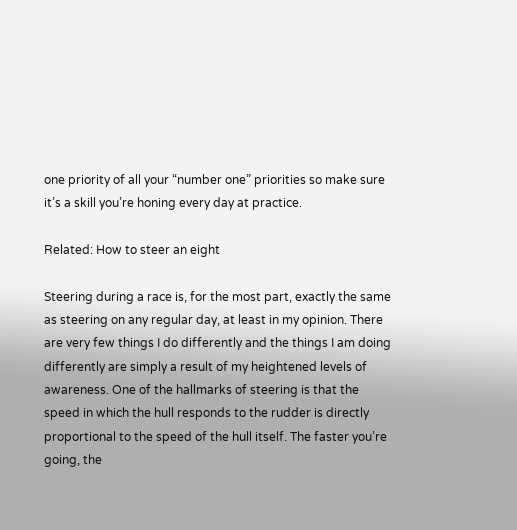one priority of all your “number one” priorities so make sure it’s a skill you’re honing every day at practice.

Related: How to steer an eight

Steering during a race is, for the most part, exactly the same as steering on any regular day, at least in my opinion. There are very few things I do differently and the things I am doing differently are simply a result of my heightened levels of awareness. One of the hallmarks of steering is that the speed in which the hull responds to the rudder is directly proportional to the speed of the hull itself. The faster you’re going, the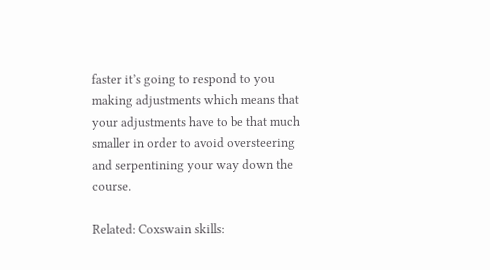faster it’s going to respond to you making adjustments which means that your adjustments have to be that much smaller in order to avoid oversteering and serpentining your way down the course.

Related: Coxswain skills: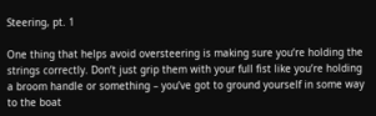Steering, pt. 1

One thing that helps avoid oversteering is making sure you’re holding the strings correctly. Don’t just grip them with your full fist like you’re holding a broom handle or something – you’ve got to ground yourself in some way to the boat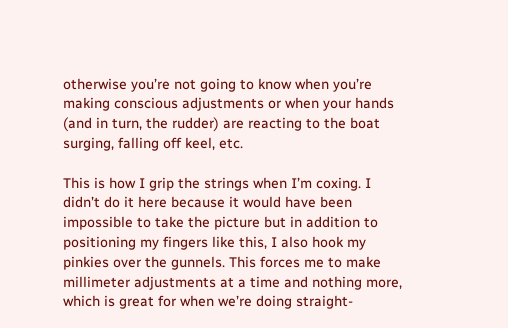otherwise you’re not going to know when you’re making conscious adjustments or when your hands (and in turn, the rudder) are reacting to the boat surging, falling off keel, etc.

This is how I grip the strings when I’m coxing. I didn’t do it here because it would have been impossible to take the picture but in addition to positioning my fingers like this, I also hook my pinkies over the gunnels. This forces me to make millimeter adjustments at a time and nothing more, which is great for when we’re doing straight-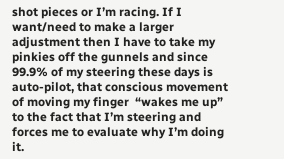shot pieces or I’m racing. If I want/need to make a larger adjustment then I have to take my pinkies off the gunnels and since 99.9% of my steering these days is auto-pilot, that conscious movement of moving my finger  “wakes me up” to the fact that I’m steering and forces me to evaluate why I’m doing it.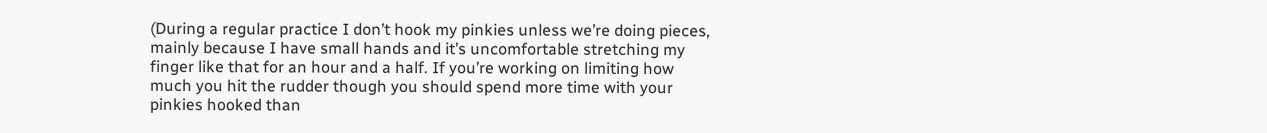(During a regular practice I don’t hook my pinkies unless we’re doing pieces, mainly because I have small hands and it’s uncomfortable stretching my finger like that for an hour and a half. If you’re working on limiting how much you hit the rudder though you should spend more time with your pinkies hooked than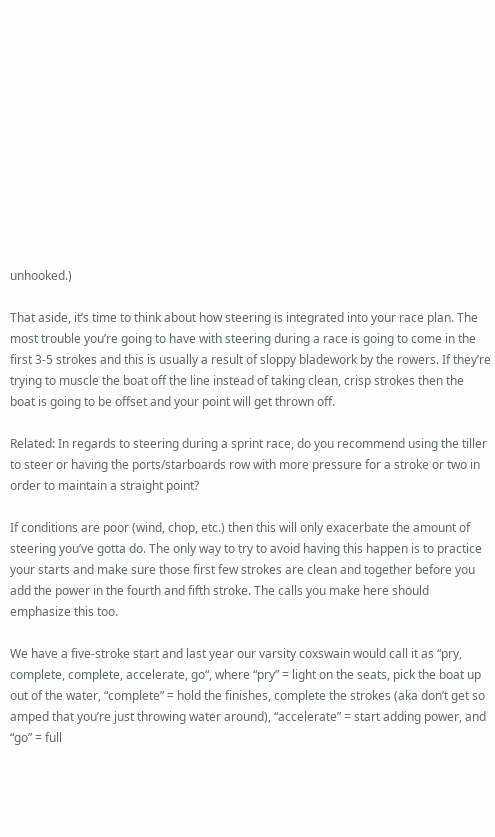unhooked.)

That aside, it’s time to think about how steering is integrated into your race plan. The most trouble you’re going to have with steering during a race is going to come in the first 3-5 strokes and this is usually a result of sloppy bladework by the rowers. If they’re trying to muscle the boat off the line instead of taking clean, crisp strokes then the boat is going to be offset and your point will get thrown off.

Related: In regards to steering during a sprint race, do you recommend using the tiller to steer or having the ports/starboards row with more pressure for a stroke or two in order to maintain a straight point?

If conditions are poor (wind, chop, etc.) then this will only exacerbate the amount of steering you’ve gotta do. The only way to try to avoid having this happen is to practice your starts and make sure those first few strokes are clean and together before you add the power in the fourth and fifth stroke. The calls you make here should emphasize this too.

We have a five-stroke start and last year our varsity coxswain would call it as “pry, complete, complete, accelerate, go“, where “pry” = light on the seats, pick the boat up out of the water, “complete” = hold the finishes, complete the strokes (aka don’t get so amped that you’re just throwing water around), “accelerate” = start adding power, and “go” = full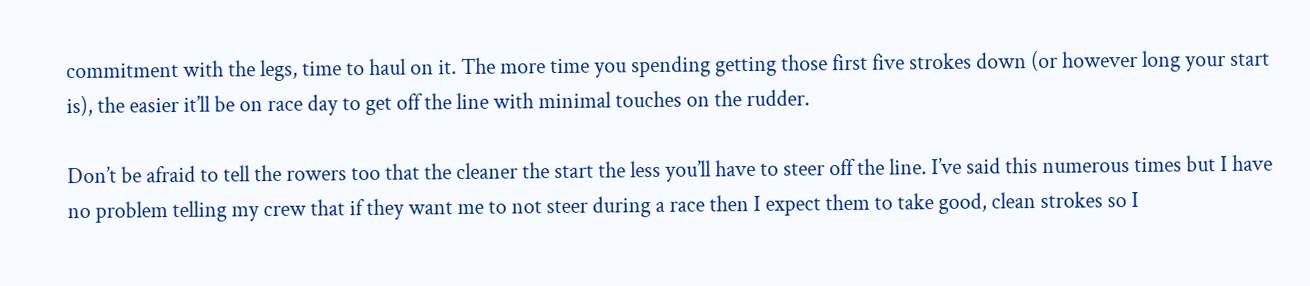commitment with the legs, time to haul on it. The more time you spending getting those first five strokes down (or however long your start is), the easier it’ll be on race day to get off the line with minimal touches on the rudder.

Don’t be afraid to tell the rowers too that the cleaner the start the less you’ll have to steer off the line. I’ve said this numerous times but I have no problem telling my crew that if they want me to not steer during a race then I expect them to take good, clean strokes so I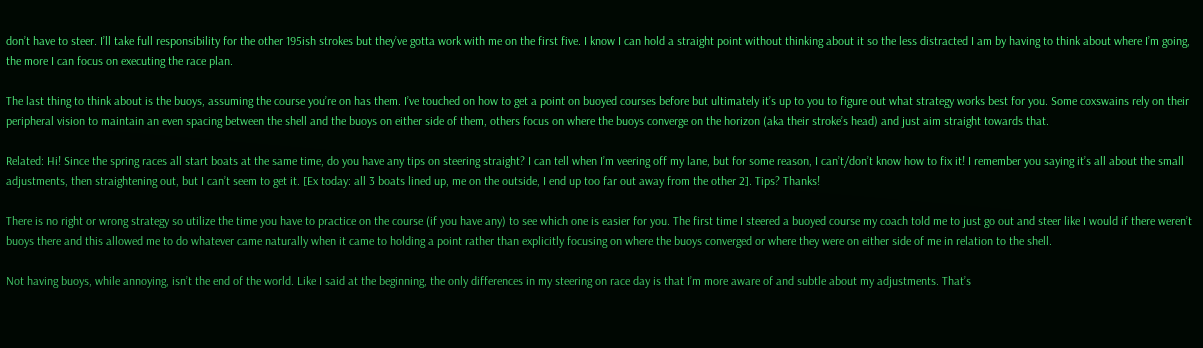don’t have to steer. I’ll take full responsibility for the other 195ish strokes but they’ve gotta work with me on the first five. I know I can hold a straight point without thinking about it so the less distracted I am by having to think about where I’m going, the more I can focus on executing the race plan.

The last thing to think about is the buoys, assuming the course you’re on has them. I’ve touched on how to get a point on buoyed courses before but ultimately it’s up to you to figure out what strategy works best for you. Some coxswains rely on their peripheral vision to maintain an even spacing between the shell and the buoys on either side of them, others focus on where the buoys converge on the horizon (aka their stroke’s head) and just aim straight towards that.

Related: Hi! Since the spring races all start boats at the same time, do you have any tips on steering straight? I can tell when I’m veering off my lane, but for some reason, I can’t/don’t know how to fix it! I remember you saying it’s all about the small adjustments, then straightening out, but I can’t seem to get it. [Ex today: all 3 boats lined up, me on the outside, I end up too far out away from the other 2]. Tips? Thanks!

There is no right or wrong strategy so utilize the time you have to practice on the course (if you have any) to see which one is easier for you. The first time I steered a buoyed course my coach told me to just go out and steer like I would if there weren’t buoys there and this allowed me to do whatever came naturally when it came to holding a point rather than explicitly focusing on where the buoys converged or where they were on either side of me in relation to the shell.

Not having buoys, while annoying, isn’t the end of the world. Like I said at the beginning, the only differences in my steering on race day is that I’m more aware of and subtle about my adjustments. That’s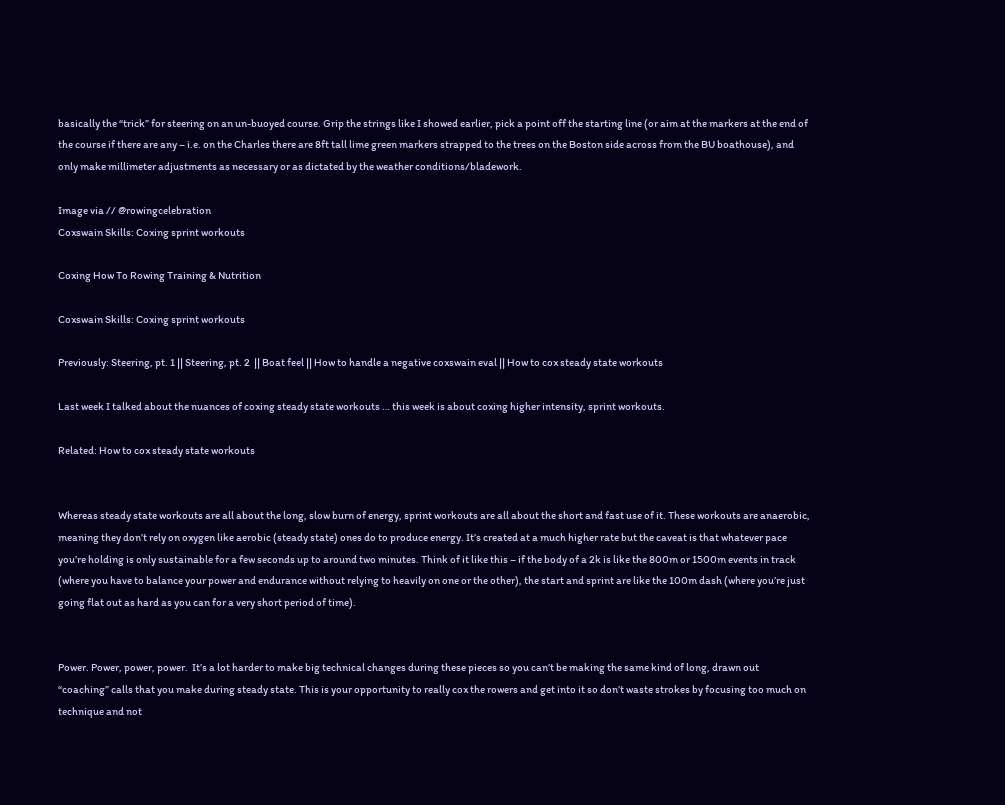basically the “trick” for steering on an un-buoyed course. Grip the strings like I showed earlier, pick a point off the starting line (or aim at the markers at the end of the course if there are any – i.e. on the Charles there are 8ft tall lime green markers strapped to the trees on the Boston side across from the BU boathouse), and only make millimeter adjustments as necessary or as dictated by the weather conditions/bladework.

Image via // @rowingcelebration
Coxswain Skills: Coxing sprint workouts

Coxing How To Rowing Training & Nutrition

Coxswain Skills: Coxing sprint workouts

Previously: Steering, pt. 1 || Steering, pt. 2  || Boat feel || How to handle a negative coxswain eval || How to cox steady state workouts

Last week I talked about the nuances of coxing steady state workouts … this week is about coxing higher intensity, sprint workouts.

Related: How to cox steady state workouts


Whereas steady state workouts are all about the long, slow burn of energy, sprint workouts are all about the short and fast use of it. These workouts are anaerobic, meaning they don’t rely on oxygen like aerobic (steady state) ones do to produce energy. It’s created at a much higher rate but the caveat is that whatever pace you’re holding is only sustainable for a few seconds up to around two minutes. Think of it like this – if the body of a 2k is like the 800m or 1500m events in track (where you have to balance your power and endurance without relying to heavily on one or the other), the start and sprint are like the 100m dash (where you’re just going flat out as hard as you can for a very short period of time).


Power. Power, power, power.  It’s a lot harder to make big technical changes during these pieces so you can’t be making the same kind of long, drawn out “coaching” calls that you make during steady state. This is your opportunity to really cox the rowers and get into it so don’t waste strokes by focusing too much on technique and not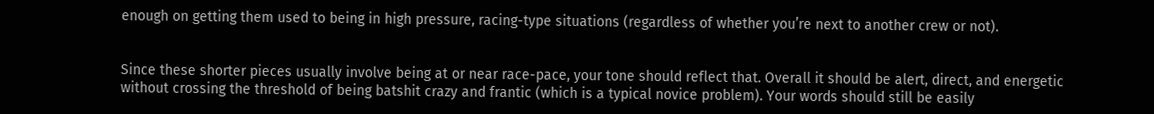enough on getting them used to being in high pressure, racing-type situations (regardless of whether you’re next to another crew or not).


Since these shorter pieces usually involve being at or near race-pace, your tone should reflect that. Overall it should be alert, direct, and energetic without crossing the threshold of being batshit crazy and frantic (which is a typical novice problem). Your words should still be easily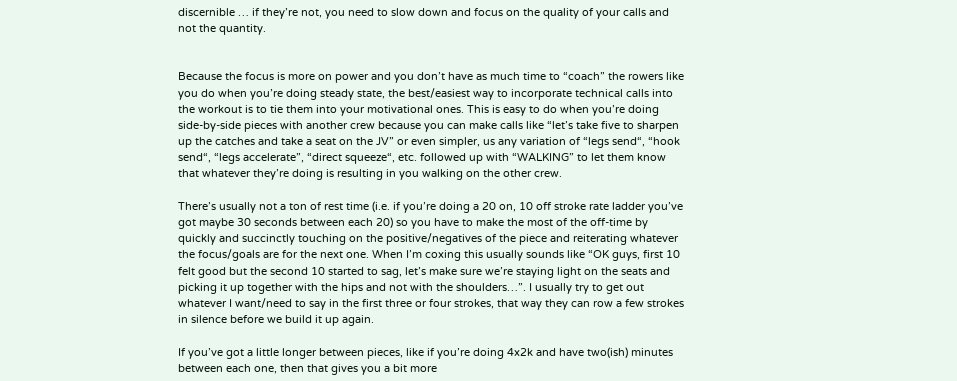discernible … if they’re not, you need to slow down and focus on the quality of your calls and not the quantity.


Because the focus is more on power and you don’t have as much time to “coach” the rowers like you do when you’re doing steady state, the best/easiest way to incorporate technical calls into the workout is to tie them into your motivational ones. This is easy to do when you’re doing side-by-side pieces with another crew because you can make calls like “let’s take five to sharpen up the catches and take a seat on the JV” or even simpler, us any variation of “legs send“, “hook send“, “legs accelerate”, “direct squeeze“, etc. followed up with “WALKING” to let them know that whatever they’re doing is resulting in you walking on the other crew.

There’s usually not a ton of rest time (i.e. if you’re doing a 20 on, 10 off stroke rate ladder you’ve got maybe 30 seconds between each 20) so you have to make the most of the off-time by quickly and succinctly touching on the positive/negatives of the piece and reiterating whatever the focus/goals are for the next one. When I’m coxing this usually sounds like “OK guys, first 10 felt good but the second 10 started to sag, let’s make sure we’re staying light on the seats and picking it up together with the hips and not with the shoulders…”. I usually try to get out whatever I want/need to say in the first three or four strokes, that way they can row a few strokes in silence before we build it up again.

If you’ve got a little longer between pieces, like if you’re doing 4x2k and have two(ish) minutes between each one, then that gives you a bit more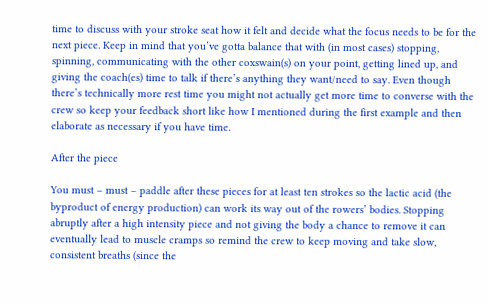time to discuss with your stroke seat how it felt and decide what the focus needs to be for the next piece. Keep in mind that you’ve gotta balance that with (in most cases) stopping, spinning, communicating with the other coxswain(s) on your point, getting lined up, and giving the coach(es) time to talk if there’s anything they want/need to say. Even though there’s technically more rest time you might not actually get more time to converse with the crew so keep your feedback short like how I mentioned during the first example and then elaborate as necessary if you have time.

After the piece

You must – must – paddle after these pieces for at least ten strokes so the lactic acid (the byproduct of energy production) can work its way out of the rowers’ bodies. Stopping abruptly after a high intensity piece and not giving the body a chance to remove it can eventually lead to muscle cramps so remind the crew to keep moving and take slow, consistent breaths (since the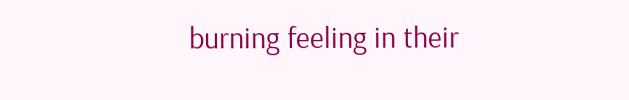burning feeling in their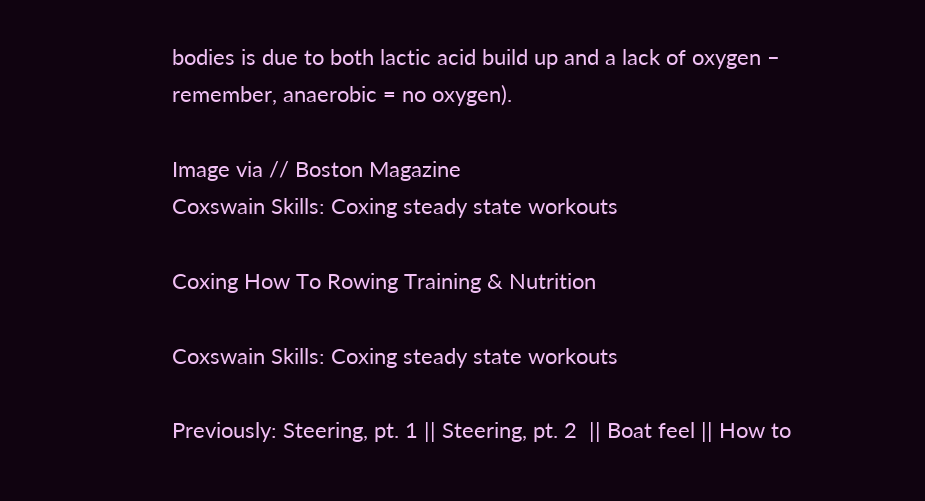bodies is due to both lactic acid build up and a lack of oxygen – remember, anaerobic = no oxygen).

Image via // Boston Magazine
Coxswain Skills: Coxing steady state workouts

Coxing How To Rowing Training & Nutrition

Coxswain Skills: Coxing steady state workouts

Previously: Steering, pt. 1 || Steering, pt. 2  || Boat feel || How to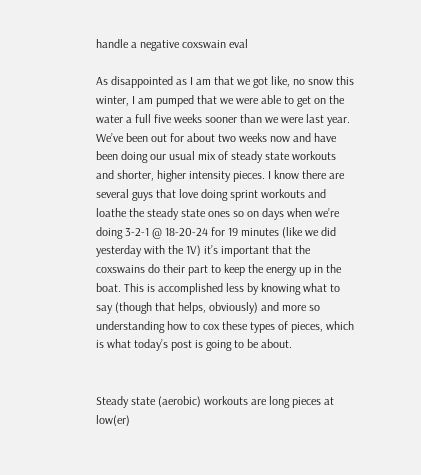handle a negative coxswain eval

As disappointed as I am that we got like, no snow this winter, I am pumped that we were able to get on the water a full five weeks sooner than we were last year. We’ve been out for about two weeks now and have been doing our usual mix of steady state workouts and shorter, higher intensity pieces. I know there are several guys that love doing sprint workouts and loathe the steady state ones so on days when we’re doing 3-2-1 @ 18-20-24 for 19 minutes (like we did yesterday with the 1V) it’s important that the coxswains do their part to keep the energy up in the boat. This is accomplished less by knowing what to say (though that helps, obviously) and more so understanding how to cox these types of pieces, which is what today’s post is going to be about.


Steady state (aerobic) workouts are long pieces at low(er)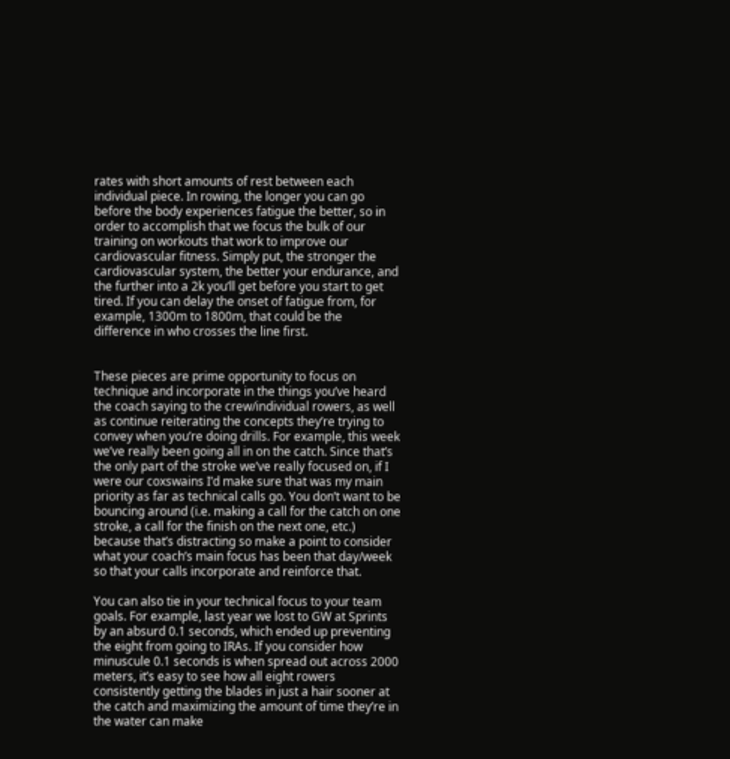rates with short amounts of rest between each individual piece. In rowing, the longer you can go before the body experiences fatigue the better, so in order to accomplish that we focus the bulk of our training on workouts that work to improve our cardiovascular fitness. Simply put, the stronger the cardiovascular system, the better your endurance, and the further into a 2k you’ll get before you start to get tired. If you can delay the onset of fatigue from, for example, 1300m to 1800m, that could be the difference in who crosses the line first.


These pieces are prime opportunity to focus on technique and incorporate in the things you’ve heard the coach saying to the crew/individual rowers, as well as continue reiterating the concepts they’re trying to convey when you’re doing drills. For example, this week we’ve really been going all in on the catch. Since that’s the only part of the stroke we’ve really focused on, if I were our coxswains I’d make sure that was my main priority as far as technical calls go. You don’t want to be bouncing around (i.e. making a call for the catch on one stroke, a call for the finish on the next one, etc.) because that’s distracting so make a point to consider what your coach’s main focus has been that day/week so that your calls incorporate and reinforce that.

You can also tie in your technical focus to your team goals. For example, last year we lost to GW at Sprints by an absurd 0.1 seconds, which ended up preventing the eight from going to IRAs. If you consider how minuscule 0.1 seconds is when spread out across 2000 meters, it’s easy to see how all eight rowers consistently getting the blades in just a hair sooner at the catch and maximizing the amount of time they’re in the water can make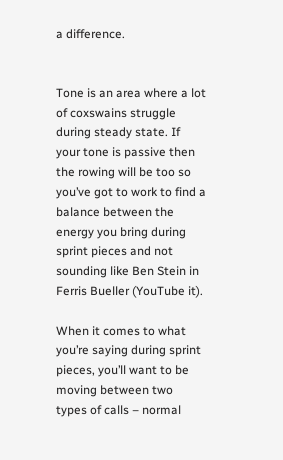a difference.


Tone is an area where a lot of coxswains struggle during steady state. If your tone is passive then the rowing will be too so you’ve got to work to find a balance between the energy you bring during sprint pieces and not sounding like Ben Stein in Ferris Bueller (YouTube it).

When it comes to what you’re saying during sprint pieces, you’ll want to be moving between two types of calls – normal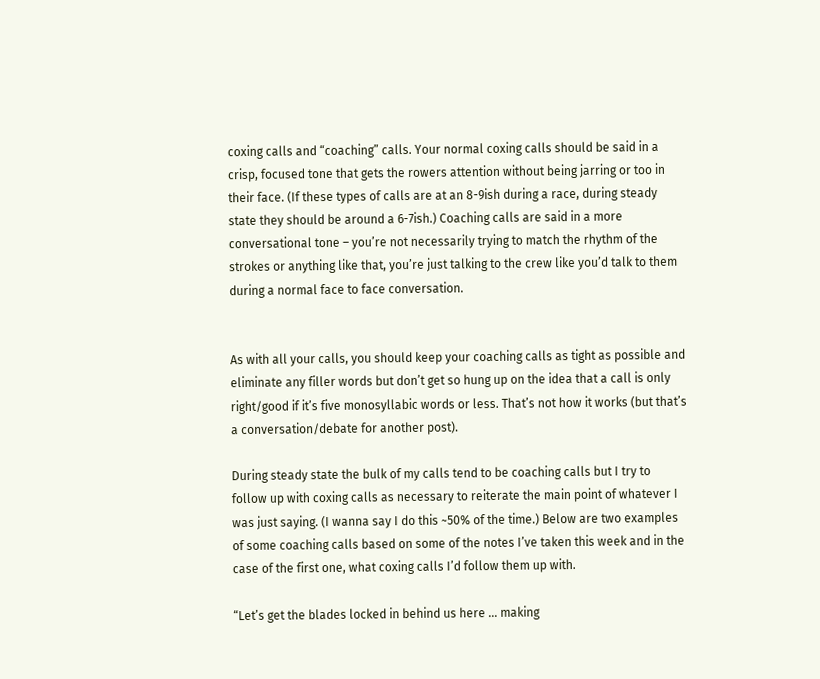coxing calls and “coaching” calls. Your normal coxing calls should be said in a crisp, focused tone that gets the rowers attention without being jarring or too in their face. (If these types of calls are at an 8-9ish during a race, during steady state they should be around a 6-7ish.) Coaching calls are said in a more conversational tone – you’re not necessarily trying to match the rhythm of the strokes or anything like that, you’re just talking to the crew like you’d talk to them during a normal face to face conversation.


As with all your calls, you should keep your coaching calls as tight as possible and eliminate any filler words but don’t get so hung up on the idea that a call is only right/good if it’s five monosyllabic words or less. That’s not how it works (but that’s a conversation/debate for another post).

During steady state the bulk of my calls tend to be coaching calls but I try to follow up with coxing calls as necessary to reiterate the main point of whatever I was just saying. (I wanna say I do this ~50% of the time.) Below are two examples of some coaching calls based on some of the notes I’ve taken this week and in the case of the first one, what coxing calls I’d follow them up with.

“Let’s get the blades locked in behind us here … making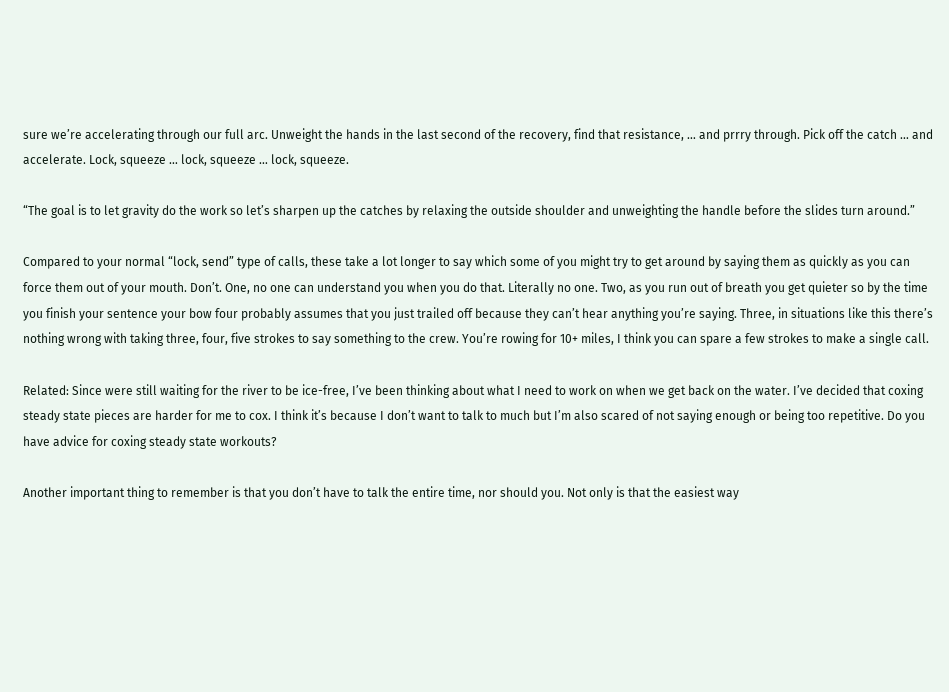sure we’re accelerating through our full arc. Unweight the hands in the last second of the recovery, find that resistance, … and prrry through. Pick off the catch … and accelerate. Lock, squeeze … lock, squeeze … lock, squeeze.

“The goal is to let gravity do the work so let’s sharpen up the catches by relaxing the outside shoulder and unweighting the handle before the slides turn around.”

Compared to your normal “lock, send” type of calls, these take a lot longer to say which some of you might try to get around by saying them as quickly as you can force them out of your mouth. Don’t. One, no one can understand you when you do that. Literally no one. Two, as you run out of breath you get quieter so by the time you finish your sentence your bow four probably assumes that you just trailed off because they can’t hear anything you’re saying. Three, in situations like this there’s nothing wrong with taking three, four, five strokes to say something to the crew. You’re rowing for 10+ miles, I think you can spare a few strokes to make a single call.

Related: Since were still waiting for the river to be ice-free, I’ve been thinking about what I need to work on when we get back on the water. I’ve decided that coxing steady state pieces are harder for me to cox. I think it’s because I don’t want to talk to much but I’m also scared of not saying enough or being too repetitive. Do you have advice for coxing steady state workouts?

Another important thing to remember is that you don’t have to talk the entire time, nor should you. Not only is that the easiest way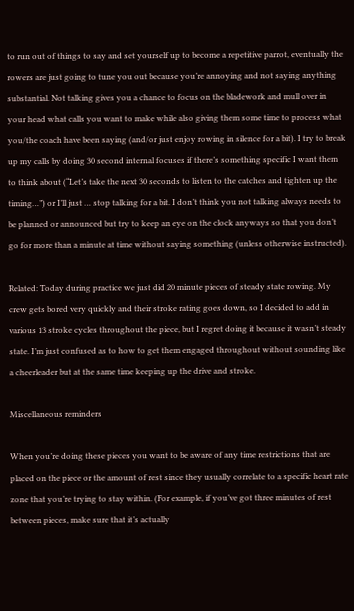to run out of things to say and set yourself up to become a repetitive parrot, eventually the rowers are just going to tune you out because you’re annoying and not saying anything substantial. Not talking gives you a chance to focus on the bladework and mull over in your head what calls you want to make while also giving them some time to process what you/the coach have been saying (and/or just enjoy rowing in silence for a bit). I try to break up my calls by doing 30 second internal focuses if there’s something specific I want them to think about (“Let’s take the next 30 seconds to listen to the catches and tighten up the timing…”) or I’ll just … stop talking for a bit. I don’t think you not talking always needs to be planned or announced but try to keep an eye on the clock anyways so that you don’t go for more than a minute at time without saying something (unless otherwise instructed).

Related: Today during practice we just did 20 minute pieces of steady state rowing. My crew gets bored very quickly and their stroke rating goes down, so I decided to add in various 13 stroke cycles throughout the piece, but I regret doing it because it wasn’t steady state. I’m just confused as to how to get them engaged throughout without sounding like a cheerleader but at the same time keeping up the drive and stroke.

Miscellaneous reminders

When you’re doing these pieces you want to be aware of any time restrictions that are placed on the piece or the amount of rest since they usually correlate to a specific heart rate zone that you’re trying to stay within. (For example, if you’ve got three minutes of rest between pieces, make sure that it’s actually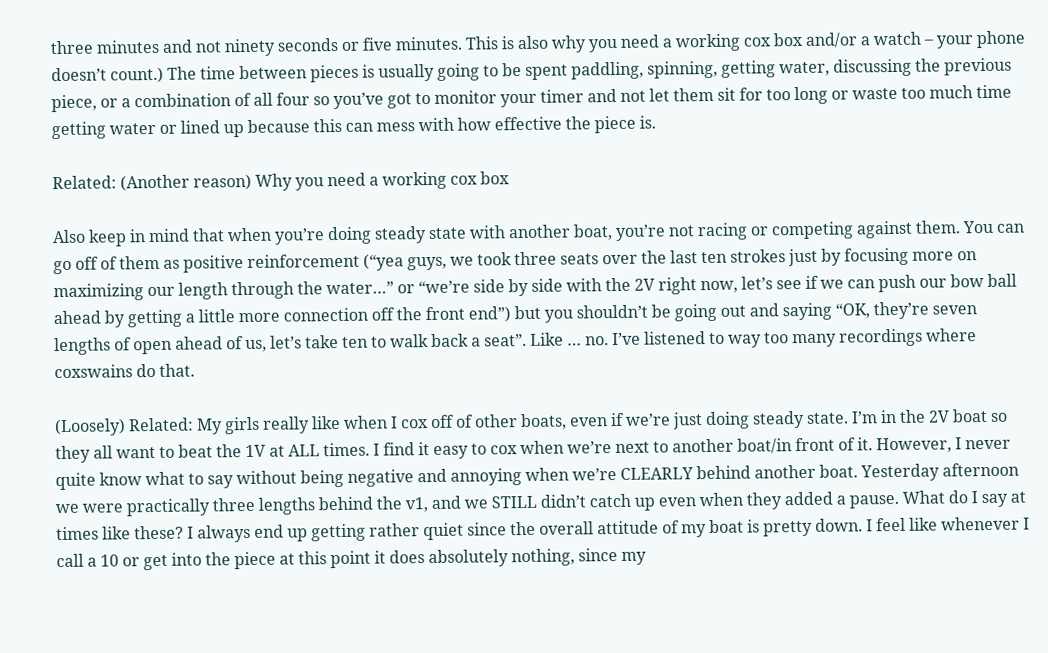three minutes and not ninety seconds or five minutes. This is also why you need a working cox box and/or a watch – your phone doesn’t count.) The time between pieces is usually going to be spent paddling, spinning, getting water, discussing the previous piece, or a combination of all four so you’ve got to monitor your timer and not let them sit for too long or waste too much time getting water or lined up because this can mess with how effective the piece is.

Related: (Another reason) Why you need a working cox box

Also keep in mind that when you’re doing steady state with another boat, you’re not racing or competing against them. You can go off of them as positive reinforcement (“yea guys, we took three seats over the last ten strokes just by focusing more on maximizing our length through the water…” or “we’re side by side with the 2V right now, let’s see if we can push our bow ball ahead by getting a little more connection off the front end”) but you shouldn’t be going out and saying “OK, they’re seven lengths of open ahead of us, let’s take ten to walk back a seat”. Like … no. I’ve listened to way too many recordings where coxswains do that.

(Loosely) Related: My girls really like when I cox off of other boats, even if we’re just doing steady state. I’m in the 2V boat so they all want to beat the 1V at ALL times. I find it easy to cox when we’re next to another boat/in front of it. However, I never quite know what to say without being negative and annoying when we’re CLEARLY behind another boat. Yesterday afternoon we were practically three lengths behind the v1, and we STILL didn’t catch up even when they added a pause. What do I say at times like these? I always end up getting rather quiet since the overall attitude of my boat is pretty down. I feel like whenever I call a 10 or get into the piece at this point it does absolutely nothing, since my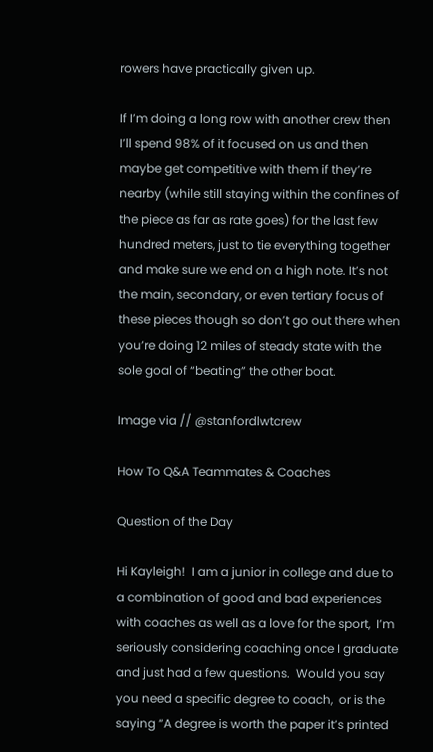rowers have practically given up.

If I’m doing a long row with another crew then I’ll spend 98% of it focused on us and then maybe get competitive with them if they’re nearby (while still staying within the confines of the piece as far as rate goes) for the last few hundred meters, just to tie everything together and make sure we end on a high note. It’s not the main, secondary, or even tertiary focus of these pieces though so don’t go out there when you’re doing 12 miles of steady state with the sole goal of “beating” the other boat.

Image via // @stanfordlwtcrew

How To Q&A Teammates & Coaches

Question of the Day

Hi Kayleigh!  I am a junior in college and due to a combination of good and bad experiences with coaches as well as a love for the sport,  I’m seriously considering coaching once I graduate and just had a few questions.  Would you say you need a specific degree to coach,  or is the saying “A degree is worth the paper it’s printed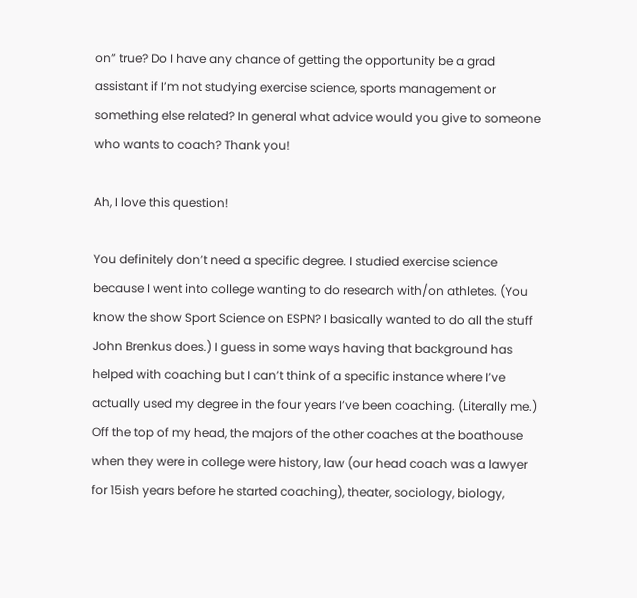on” true? Do I have any chance of getting the opportunity be a grad assistant if I’m not studying exercise science, sports management or something else related? In general what advice would you give to someone who wants to coach? Thank you!

Ah, I love this question!

You definitely don’t need a specific degree. I studied exercise science because I went into college wanting to do research with/on athletes. (You know the show Sport Science on ESPN? I basically wanted to do all the stuff John Brenkus does.) I guess in some ways having that background has helped with coaching but I can’t think of a specific instance where I’ve actually used my degree in the four years I’ve been coaching. (Literally me.) Off the top of my head, the majors of the other coaches at the boathouse when they were in college were history, law (our head coach was a lawyer for 15ish years before he started coaching), theater, sociology, biology,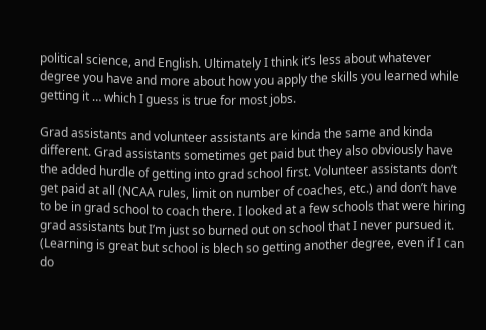political science, and English. Ultimately I think it’s less about whatever degree you have and more about how you apply the skills you learned while getting it … which I guess is true for most jobs.

Grad assistants and volunteer assistants are kinda the same and kinda different. Grad assistants sometimes get paid but they also obviously have the added hurdle of getting into grad school first. Volunteer assistants don’t get paid at all (NCAA rules, limit on number of coaches, etc.) and don’t have to be in grad school to coach there. I looked at a few schools that were hiring grad assistants but I’m just so burned out on school that I never pursued it. (Learning is great but school is blech so getting another degree, even if I can do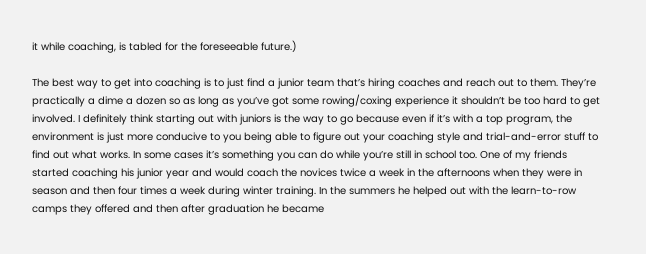it while coaching, is tabled for the foreseeable future.)

The best way to get into coaching is to just find a junior team that’s hiring coaches and reach out to them. They’re practically a dime a dozen so as long as you’ve got some rowing/coxing experience it shouldn’t be too hard to get involved. I definitely think starting out with juniors is the way to go because even if it’s with a top program, the environment is just more conducive to you being able to figure out your coaching style and trial-and-error stuff to find out what works. In some cases it’s something you can do while you’re still in school too. One of my friends started coaching his junior year and would coach the novices twice a week in the afternoons when they were in season and then four times a week during winter training. In the summers he helped out with the learn-to-row camps they offered and then after graduation he became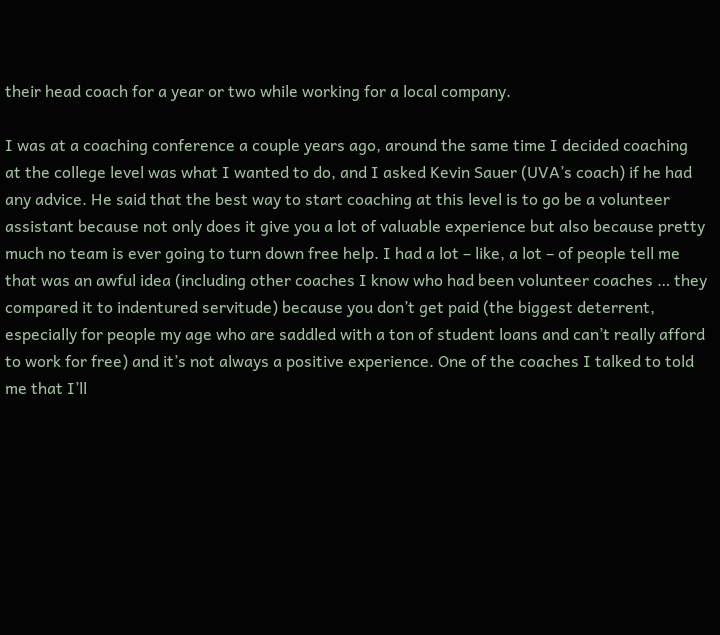their head coach for a year or two while working for a local company.

I was at a coaching conference a couple years ago, around the same time I decided coaching at the college level was what I wanted to do, and I asked Kevin Sauer (UVA’s coach) if he had any advice. He said that the best way to start coaching at this level is to go be a volunteer assistant because not only does it give you a lot of valuable experience but also because pretty much no team is ever going to turn down free help. I had a lot – like, a lot – of people tell me that was an awful idea (including other coaches I know who had been volunteer coaches … they compared it to indentured servitude) because you don’t get paid (the biggest deterrent, especially for people my age who are saddled with a ton of student loans and can’t really afford to work for free) and it’s not always a positive experience. One of the coaches I talked to told me that I’ll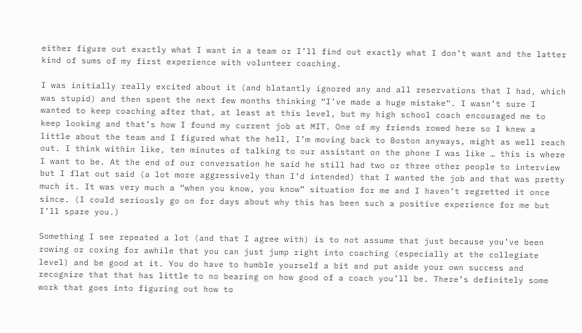either figure out exactly what I want in a team or I’ll find out exactly what I don’t want and the latter kind of sums of my first experience with volunteer coaching.

I was initially really excited about it (and blatantly ignored any and all reservations that I had, which was stupid) and then spent the next few months thinking “I’ve made a huge mistake“. I wasn’t sure I wanted to keep coaching after that, at least at this level, but my high school coach encouraged me to keep looking and that’s how I found my current job at MIT. One of my friends rowed here so I knew a little about the team and I figured what the hell, I’m moving back to Boston anyways, might as well reach out. I think within like, ten minutes of talking to our assistant on the phone I was like … this is where I want to be. At the end of our conversation he said he still had two or three other people to interview but I flat out said (a lot more aggressively than I’d intended) that I wanted the job and that was pretty much it. It was very much a “when you know, you know” situation for me and I haven’t regretted it once since. (I could seriously go on for days about why this has been such a positive experience for me but I’ll spare you.)

Something I see repeated a lot (and that I agree with) is to not assume that just because you’ve been rowing or coxing for awhile that you can just jump right into coaching (especially at the collegiate level) and be good at it. You do have to humble yourself a bit and put aside your own success and recognize that that has little to no bearing on how good of a coach you’ll be. There’s definitely some work that goes into figuring out how to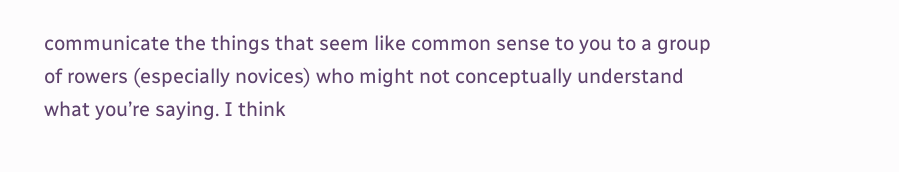communicate the things that seem like common sense to you to a group of rowers (especially novices) who might not conceptually understand what you’re saying. I think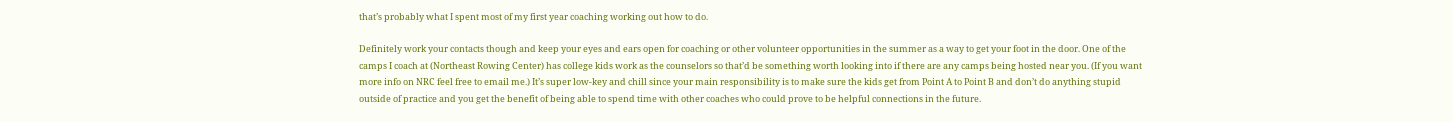that’s probably what I spent most of my first year coaching working out how to do.

Definitely work your contacts though and keep your eyes and ears open for coaching or other volunteer opportunities in the summer as a way to get your foot in the door. One of the camps I coach at (Northeast Rowing Center) has college kids work as the counselors so that’d be something worth looking into if there are any camps being hosted near you. (If you want more info on NRC feel free to email me.) It’s super low-key and chill since your main responsibility is to make sure the kids get from Point A to Point B and don’t do anything stupid outside of practice and you get the benefit of being able to spend time with other coaches who could prove to be helpful connections in the future.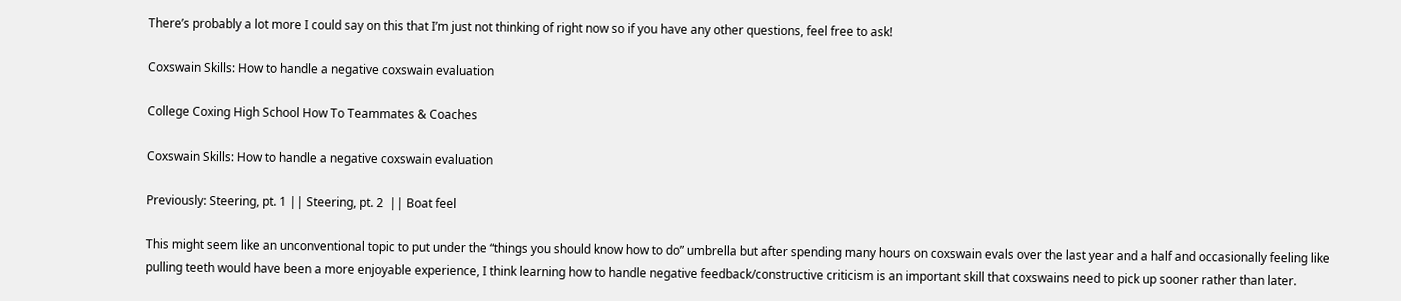There’s probably a lot more I could say on this that I’m just not thinking of right now so if you have any other questions, feel free to ask!

Coxswain Skills: How to handle a negative coxswain evaluation

College Coxing High School How To Teammates & Coaches

Coxswain Skills: How to handle a negative coxswain evaluation

Previously: Steering, pt. 1 || Steering, pt. 2  || Boat feel

This might seem like an unconventional topic to put under the “things you should know how to do” umbrella but after spending many hours on coxswain evals over the last year and a half and occasionally feeling like pulling teeth would have been a more enjoyable experience, I think learning how to handle negative feedback/constructive criticism is an important skill that coxswains need to pick up sooner rather than later.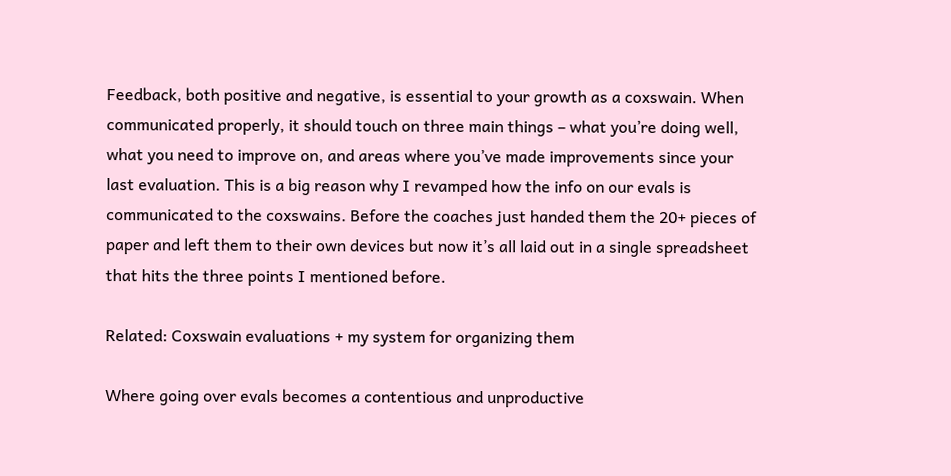Feedback, both positive and negative, is essential to your growth as a coxswain. When communicated properly, it should touch on three main things – what you’re doing well, what you need to improve on, and areas where you’ve made improvements since your last evaluation. This is a big reason why I revamped how the info on our evals is communicated to the coxswains. Before the coaches just handed them the 20+ pieces of paper and left them to their own devices but now it’s all laid out in a single spreadsheet that hits the three points I mentioned before.

Related: Coxswain evaluations + my system for organizing them

Where going over evals becomes a contentious and unproductive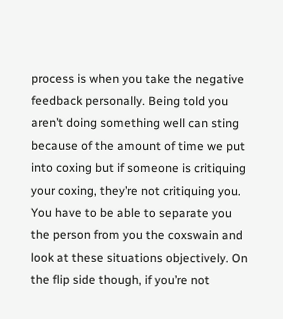process is when you take the negative feedback personally. Being told you aren’t doing something well can sting because of the amount of time we put into coxing but if someone is critiquing your coxing, they’re not critiquing you. You have to be able to separate you the person from you the coxswain and look at these situations objectively. On the flip side though, if you’re not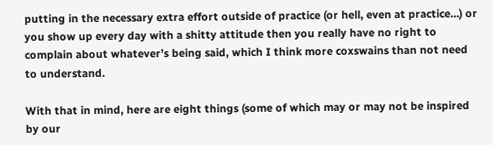putting in the necessary extra effort outside of practice (or hell, even at practice…) or you show up every day with a shitty attitude then you really have no right to complain about whatever’s being said, which I think more coxswains than not need to understand.

With that in mind, here are eight things (some of which may or may not be inspired by our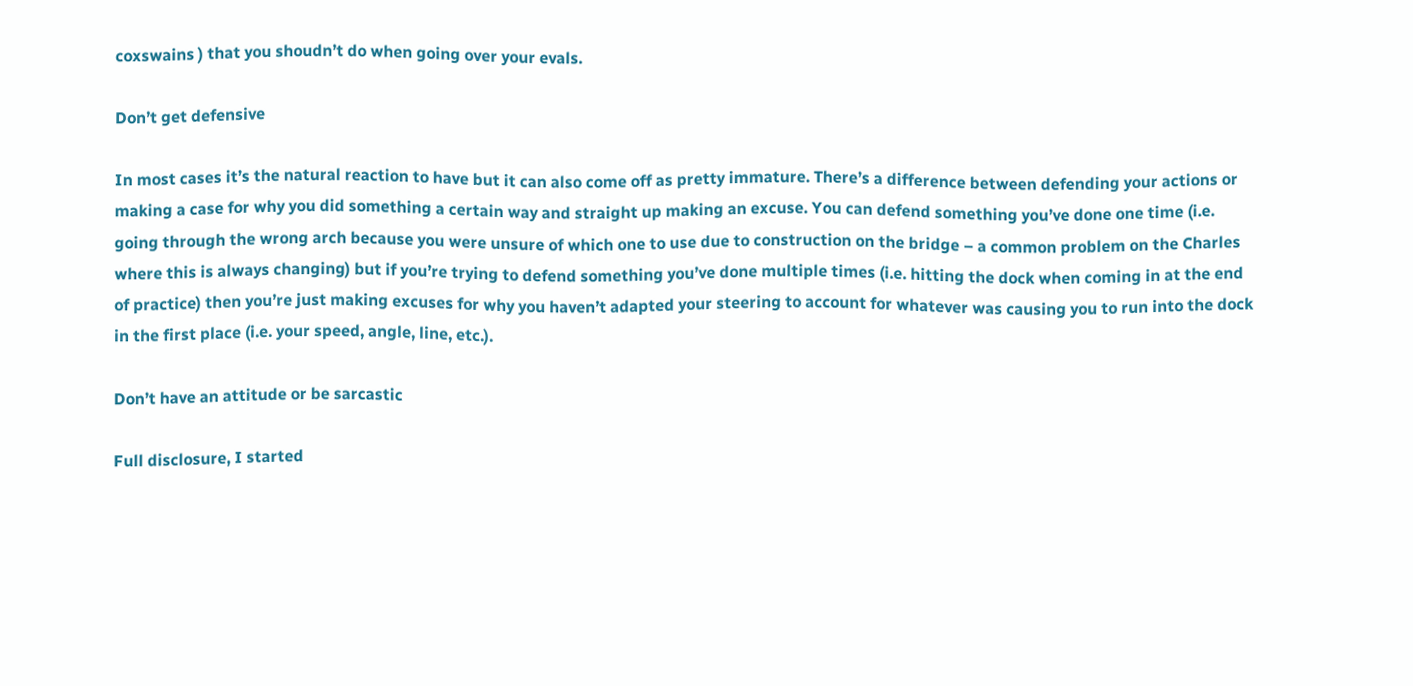coxswains ) that you shoudn’t do when going over your evals.

Don’t get defensive

In most cases it’s the natural reaction to have but it can also come off as pretty immature. There’s a difference between defending your actions or making a case for why you did something a certain way and straight up making an excuse. You can defend something you’ve done one time (i.e. going through the wrong arch because you were unsure of which one to use due to construction on the bridge – a common problem on the Charles where this is always changing) but if you’re trying to defend something you’ve done multiple times (i.e. hitting the dock when coming in at the end of practice) then you’re just making excuses for why you haven’t adapted your steering to account for whatever was causing you to run into the dock in the first place (i.e. your speed, angle, line, etc.).

Don’t have an attitude or be sarcastic

Full disclosure, I started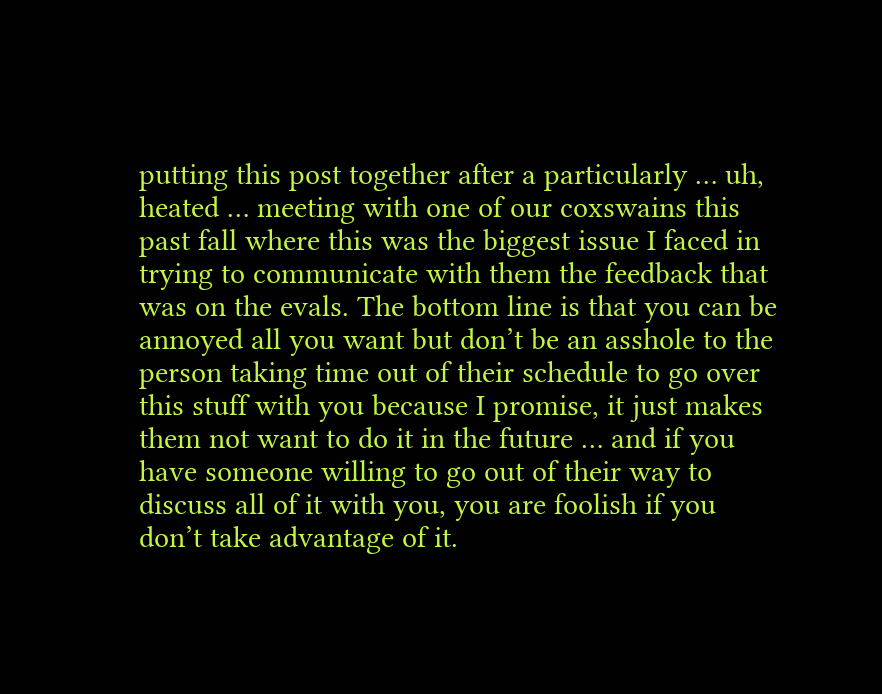putting this post together after a particularly … uh, heated … meeting with one of our coxswains this past fall where this was the biggest issue I faced in trying to communicate with them the feedback that was on the evals. The bottom line is that you can be annoyed all you want but don’t be an asshole to the person taking time out of their schedule to go over this stuff with you because I promise, it just makes them not want to do it in the future … and if you have someone willing to go out of their way to discuss all of it with you, you are foolish if you don’t take advantage of it.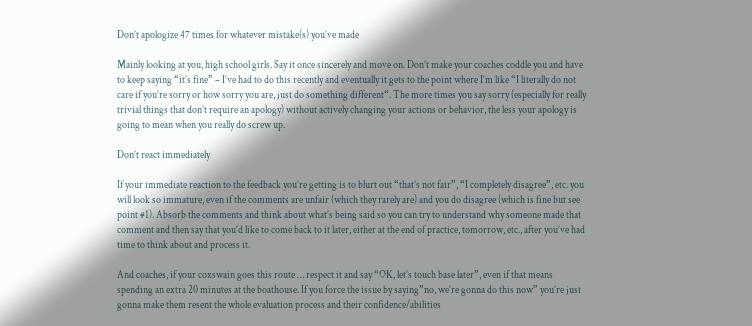Don’t apologize 47 times for whatever mistake(s) you’ve made

Mainly looking at you, high school girls. Say it once sincerely and move on. Don’t make your coaches coddle you and have to keep saying “it’s fine” – I’ve had to do this recently and eventually it gets to the point where I’m like “I literally do not care if you’re sorry or how sorry you are, just do something different“. The more times you say sorry (especially for really trivial things that don’t require an apology) without actively changing your actions or behavior, the less your apology is going to mean when you really do screw up.

Don’t react immediately

If your immediate reaction to the feedback you’re getting is to blurt out “that’s not fair”, “I completely disagree”, etc. you will look so immature, even if the comments are unfair (which they rarely are) and you do disagree (which is fine but see point #1). Absorb the comments and think about what’s being said so you can try to understand why someone made that comment and then say that you’d like to come back to it later, either at the end of practice, tomorrow, etc., after you’ve had time to think about and process it.

And coaches, if your coxswain goes this route … respect it and say “OK, let’s touch base later”, even if that means spending an extra 20 minutes at the boathouse. If you force the issue by saying”no, we’re gonna do this now” you’re just gonna make them resent the whole evaluation process and their confidence/abilities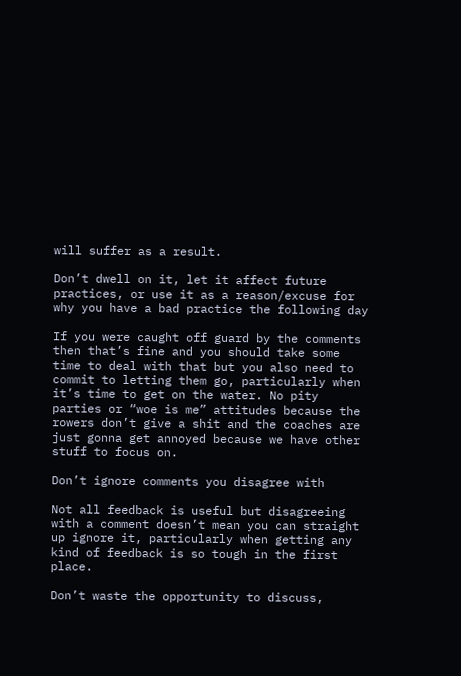will suffer as a result.

Don’t dwell on it, let it affect future practices, or use it as a reason/excuse for why you have a bad practice the following day

If you were caught off guard by the comments then that’s fine and you should take some time to deal with that but you also need to commit to letting them go, particularly when it’s time to get on the water. No pity parties or “woe is me” attitudes because the rowers don’t give a shit and the coaches are just gonna get annoyed because we have other stuff to focus on.

Don’t ignore comments you disagree with

Not all feedback is useful but disagreeing with a comment doesn’t mean you can straight up ignore it, particularly when getting any kind of feedback is so tough in the first place.

Don’t waste the opportunity to discuss,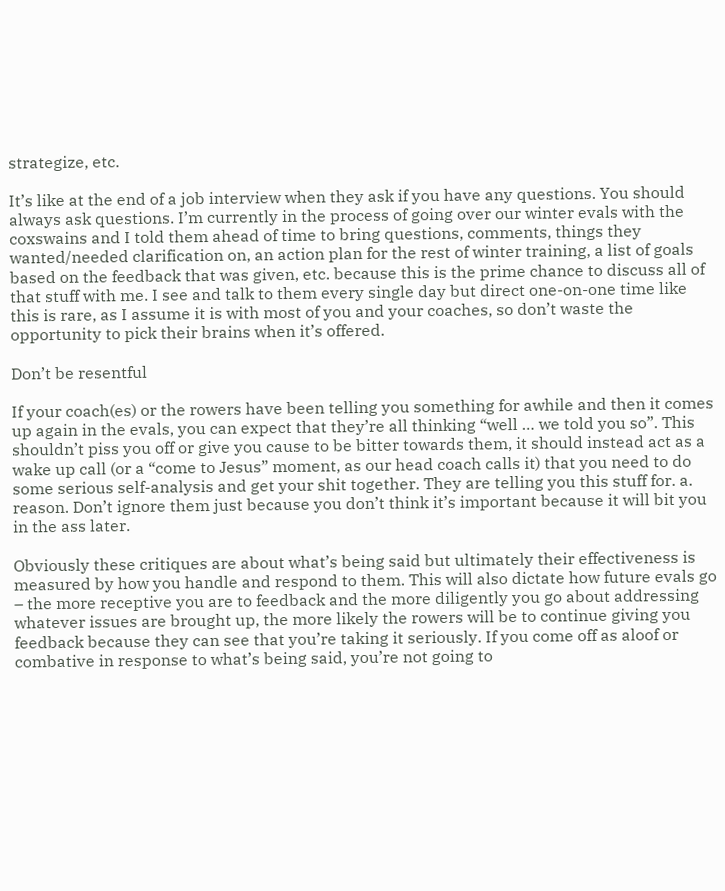strategize, etc.

It’s like at the end of a job interview when they ask if you have any questions. You should always ask questions. I’m currently in the process of going over our winter evals with the coxswains and I told them ahead of time to bring questions, comments, things they wanted/needed clarification on, an action plan for the rest of winter training, a list of goals based on the feedback that was given, etc. because this is the prime chance to discuss all of that stuff with me. I see and talk to them every single day but direct one-on-one time like this is rare, as I assume it is with most of you and your coaches, so don’t waste the opportunity to pick their brains when it’s offered.

Don’t be resentful

If your coach(es) or the rowers have been telling you something for awhile and then it comes up again in the evals, you can expect that they’re all thinking “well … we told you so”. This shouldn’t piss you off or give you cause to be bitter towards them, it should instead act as a wake up call (or a “come to Jesus” moment, as our head coach calls it) that you need to do some serious self-analysis and get your shit together. They are telling you this stuff for. a. reason. Don’t ignore them just because you don’t think it’s important because it will bit you in the ass later.

Obviously these critiques are about what’s being said but ultimately their effectiveness is measured by how you handle and respond to them. This will also dictate how future evals go – the more receptive you are to feedback and the more diligently you go about addressing whatever issues are brought up, the more likely the rowers will be to continue giving you feedback because they can see that you’re taking it seriously. If you come off as aloof or combative in response to what’s being said, you’re not going to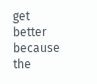get better because the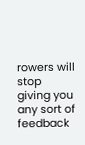rowers will stop giving you any sort of feedback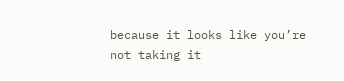because it looks like you’re not taking it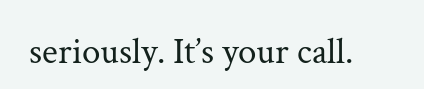seriously. It’s your call.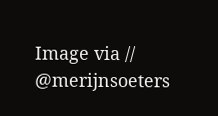Image via // @merijnsoeters